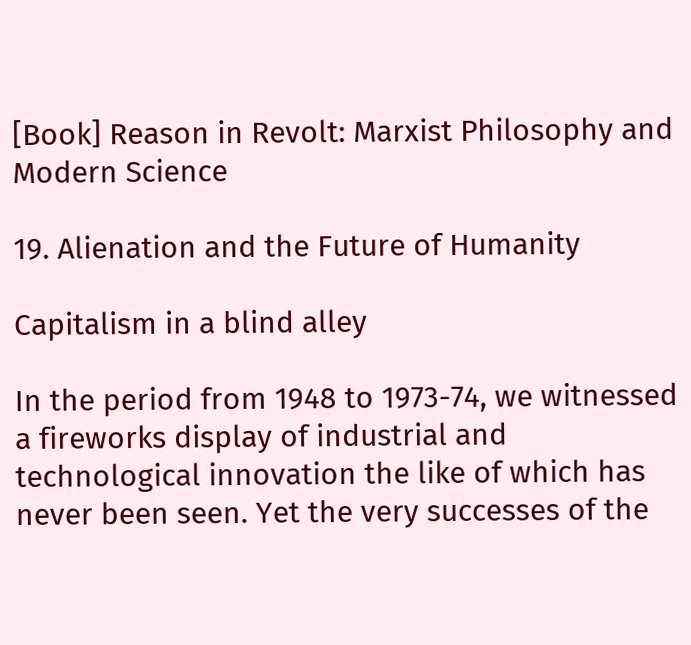[Book] Reason in Revolt: Marxist Philosophy and Modern Science

19. Alienation and the Future of Humanity

Capitalism in a blind alley

In the period from 1948 to 1973-74, we witnessed a fireworks display of industrial and technological innovation the like of which has never been seen. Yet the very successes of the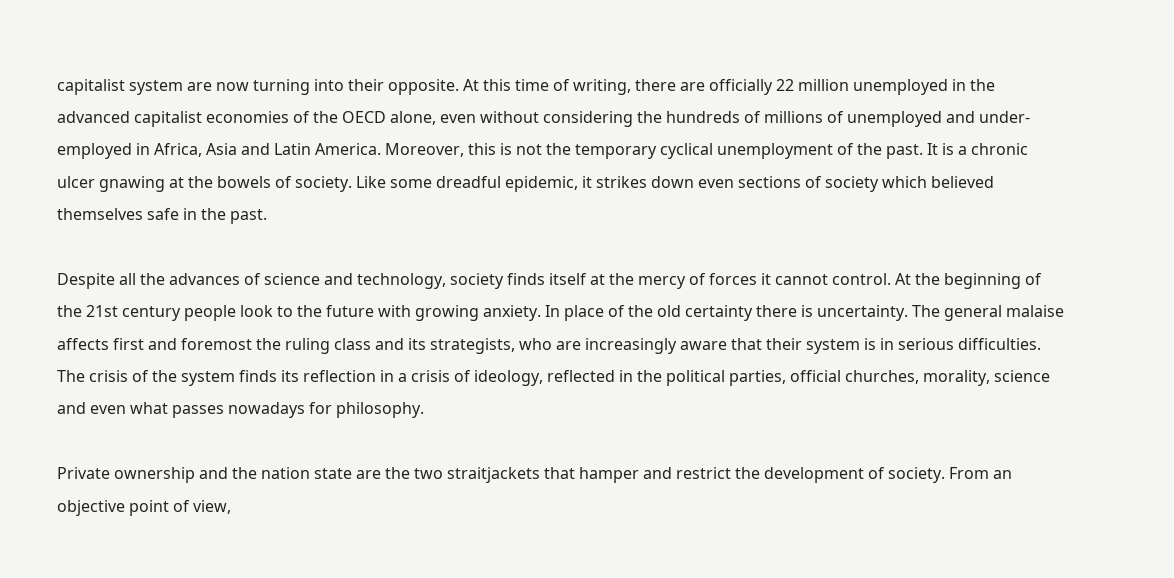capitalist system are now turning into their opposite. At this time of writing, there are officially 22 million unemployed in the advanced capitalist economies of the OECD alone, even without considering the hundreds of millions of unemployed and under-employed in Africa, Asia and Latin America. Moreover, this is not the temporary cyclical unemployment of the past. It is a chronic ulcer gnawing at the bowels of society. Like some dreadful epidemic, it strikes down even sections of society which believed themselves safe in the past.

Despite all the advances of science and technology, society finds itself at the mercy of forces it cannot control. At the beginning of the 21st century people look to the future with growing anxiety. In place of the old certainty there is uncertainty. The general malaise affects first and foremost the ruling class and its strategists, who are increasingly aware that their system is in serious difficulties. The crisis of the system finds its reflection in a crisis of ideology, reflected in the political parties, official churches, morality, science and even what passes nowadays for philosophy.

Private ownership and the nation state are the two straitjackets that hamper and restrict the development of society. From an objective point of view,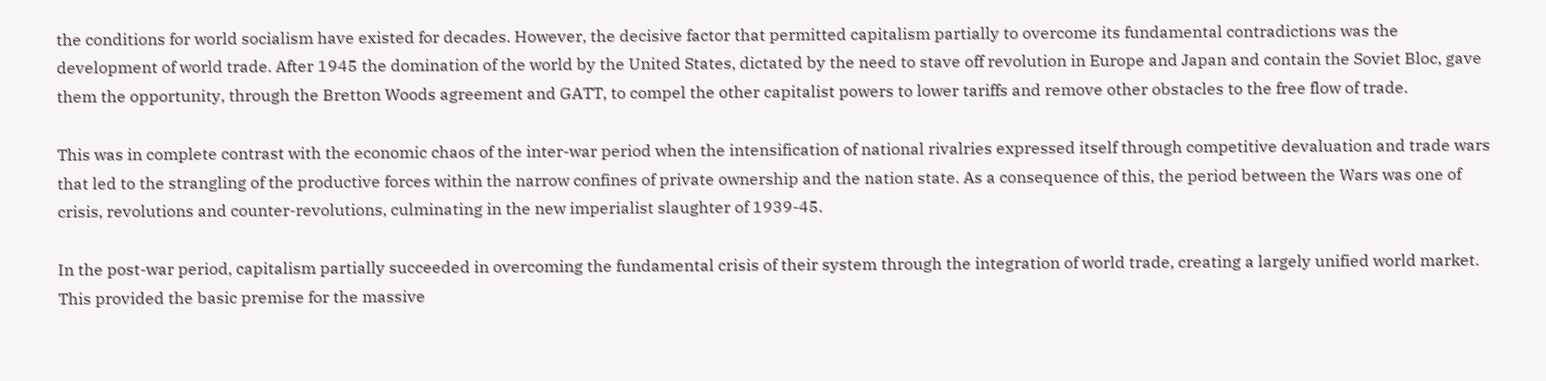the conditions for world socialism have existed for decades. However, the decisive factor that permitted capitalism partially to overcome its fundamental contradictions was the development of world trade. After 1945 the domination of the world by the United States, dictated by the need to stave off revolution in Europe and Japan and contain the Soviet Bloc, gave them the opportunity, through the Bretton Woods agreement and GATT, to compel the other capitalist powers to lower tariffs and remove other obstacles to the free flow of trade.

This was in complete contrast with the economic chaos of the inter-war period when the intensification of national rivalries expressed itself through competitive devaluation and trade wars that led to the strangling of the productive forces within the narrow confines of private ownership and the nation state. As a consequence of this, the period between the Wars was one of crisis, revolutions and counter-revolutions, culminating in the new imperialist slaughter of 1939-45.

In the post-war period, capitalism partially succeeded in overcoming the fundamental crisis of their system through the integration of world trade, creating a largely unified world market. This provided the basic premise for the massive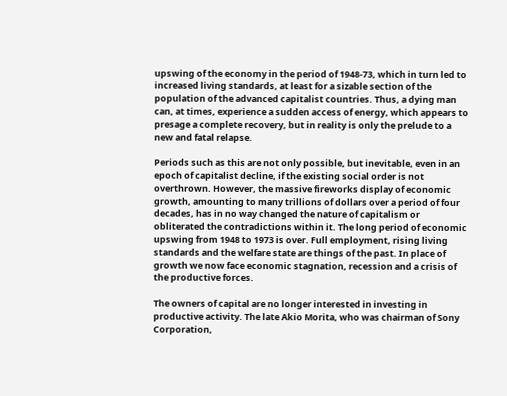upswing of the economy in the period of 1948-73, which in turn led to increased living standards, at least for a sizable section of the population of the advanced capitalist countries. Thus, a dying man can, at times, experience a sudden access of energy, which appears to presage a complete recovery, but in reality is only the prelude to a new and fatal relapse.

Periods such as this are not only possible, but inevitable, even in an epoch of capitalist decline, if the existing social order is not overthrown. However, the massive fireworks display of economic growth, amounting to many trillions of dollars over a period of four decades, has in no way changed the nature of capitalism or obliterated the contradictions within it. The long period of economic upswing from 1948 to 1973 is over. Full employment, rising living standards and the welfare state are things of the past. In place of growth we now face economic stagnation, recession and a crisis of the productive forces.

The owners of capital are no longer interested in investing in productive activity. The late Akio Morita, who was chairman of Sony Corporation,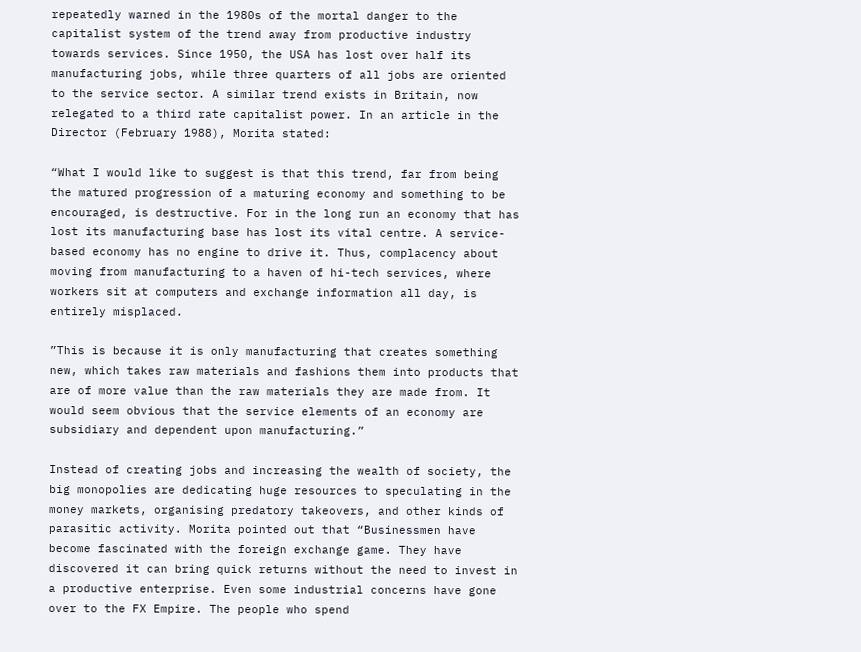repeatedly warned in the 1980s of the mortal danger to the capitalist system of the trend away from productive industry towards services. Since 1950, the USA has lost over half its manufacturing jobs, while three quarters of all jobs are oriented to the service sector. A similar trend exists in Britain, now relegated to a third rate capitalist power. In an article in the Director (February 1988), Morita stated:

“What I would like to suggest is that this trend, far from being the matured progression of a maturing economy and something to be encouraged, is destructive. For in the long run an economy that has lost its manufacturing base has lost its vital centre. A service-based economy has no engine to drive it. Thus, complacency about moving from manufacturing to a haven of hi-tech services, where workers sit at computers and exchange information all day, is entirely misplaced.

”This is because it is only manufacturing that creates something new, which takes raw materials and fashions them into products that are of more value than the raw materials they are made from. It would seem obvious that the service elements of an economy are subsidiary and dependent upon manufacturing.”

Instead of creating jobs and increasing the wealth of society, the big monopolies are dedicating huge resources to speculating in the money markets, organising predatory takeovers, and other kinds of parasitic activity. Morita pointed out that “Businessmen have become fascinated with the foreign exchange game. They have discovered it can bring quick returns without the need to invest in a productive enterprise. Even some industrial concerns have gone over to the FX Empire. The people who spend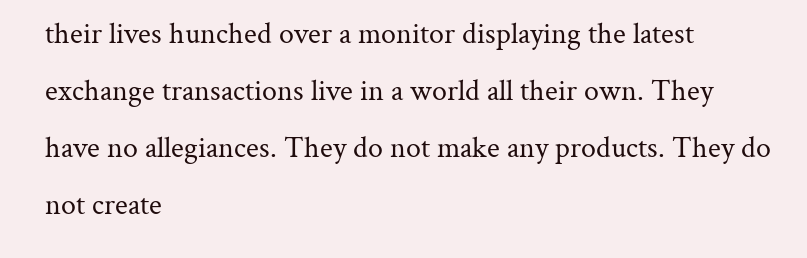their lives hunched over a monitor displaying the latest exchange transactions live in a world all their own. They have no allegiances. They do not make any products. They do not create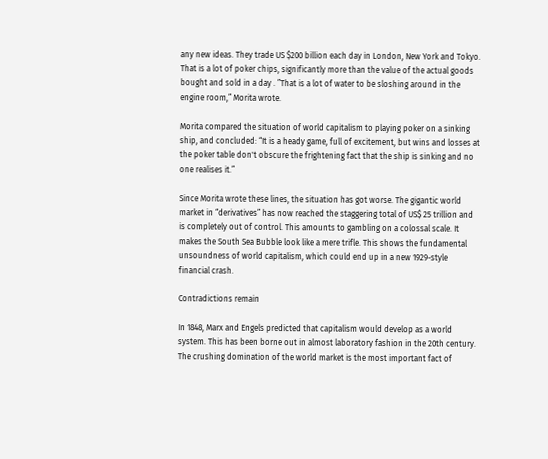any new ideas. They trade US $200 billion each day in London, New York and Tokyo. That is a lot of poker chips, significantly more than the value of the actual goods bought and sold in a day . ”That is a lot of water to be sloshing around in the engine room,” Morita wrote.

Morita compared the situation of world capitalism to playing poker on a sinking ship, and concluded: “It is a heady game, full of excitement, but wins and losses at the poker table don't obscure the frightening fact that the ship is sinking and no one realises it.”

Since Morita wrote these lines, the situation has got worse. The gigantic world market in “derivatives” has now reached the staggering total of US$ 25 trillion and is completely out of control. This amounts to gambling on a colossal scale. It makes the South Sea Bubble look like a mere trifle. This shows the fundamental unsoundness of world capitalism, which could end up in a new 1929-style financial crash.

Contradictions remain

In 1848, Marx and Engels predicted that capitalism would develop as a world system. This has been borne out in almost laboratory fashion in the 20th century. The crushing domination of the world market is the most important fact of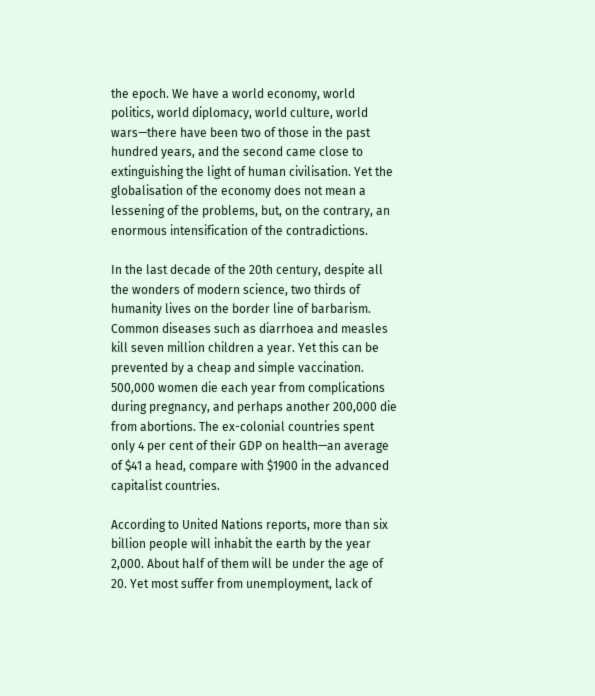the epoch. We have a world economy, world politics, world diplomacy, world culture, world wars—there have been two of those in the past hundred years, and the second came close to extinguishing the light of human civilisation. Yet the globalisation of the economy does not mean a lessening of the problems, but, on the contrary, an enormous intensification of the contradictions.

In the last decade of the 20th century, despite all the wonders of modern science, two thirds of humanity lives on the border line of barbarism. Common diseases such as diarrhoea and measles kill seven million children a year. Yet this can be prevented by a cheap and simple vaccination. 500,000 women die each year from complications during pregnancy, and perhaps another 200,000 die from abortions. The ex-colonial countries spent only 4 per cent of their GDP on health—an average of $41 a head, compare with $1900 in the advanced capitalist countries.

According to United Nations reports, more than six billion people will inhabit the earth by the year 2,000. About half of them will be under the age of 20. Yet most suffer from unemployment, lack of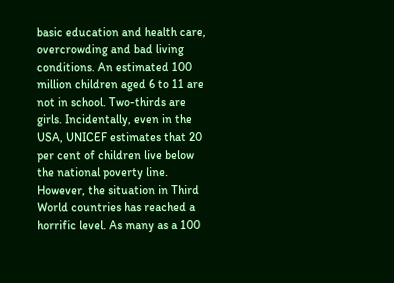basic education and health care, overcrowding and bad living conditions. An estimated 100 million children aged 6 to 11 are not in school. Two-thirds are girls. Incidentally, even in the USA, UNICEF estimates that 20 per cent of children live below the national poverty line. However, the situation in Third World countries has reached a horrific level. As many as a 100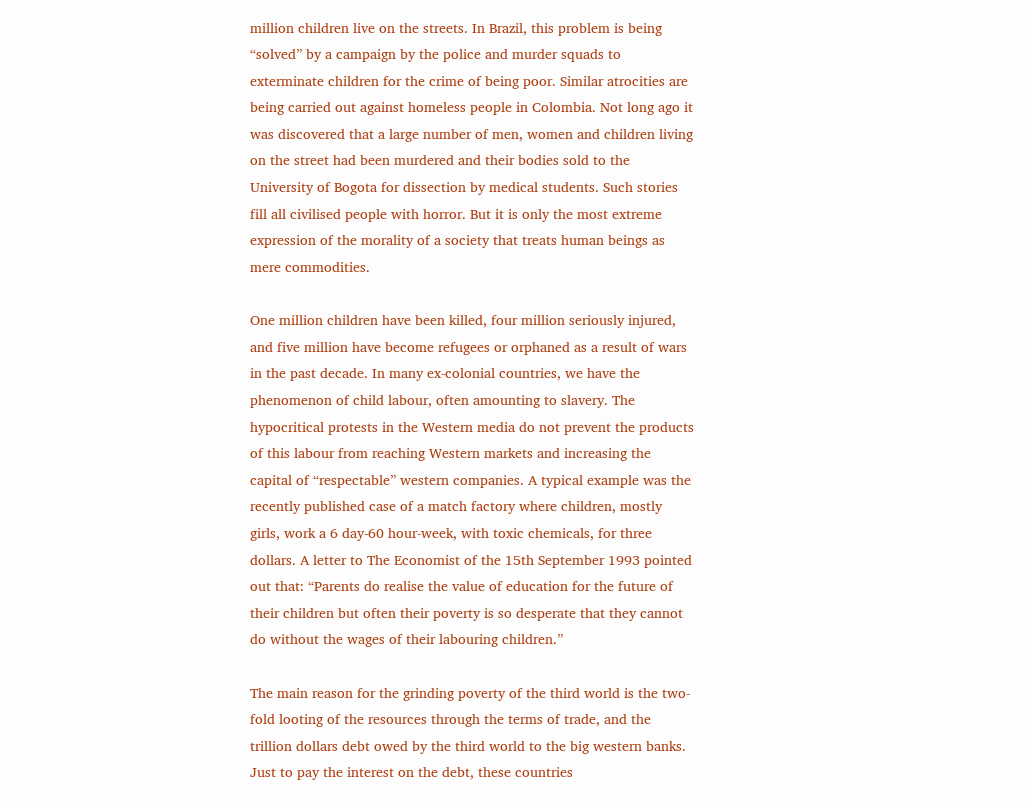million children live on the streets. In Brazil, this problem is being “solved” by a campaign by the police and murder squads to exterminate children for the crime of being poor. Similar atrocities are being carried out against homeless people in Colombia. Not long ago it was discovered that a large number of men, women and children living on the street had been murdered and their bodies sold to the University of Bogota for dissection by medical students. Such stories fill all civilised people with horror. But it is only the most extreme expression of the morality of a society that treats human beings as mere commodities.

One million children have been killed, four million seriously injured, and five million have become refugees or orphaned as a result of wars in the past decade. In many ex-colonial countries, we have the phenomenon of child labour, often amounting to slavery. The hypocritical protests in the Western media do not prevent the products of this labour from reaching Western markets and increasing the capital of “respectable” western companies. A typical example was the recently published case of a match factory where children, mostly girls, work a 6 day-60 hour-week, with toxic chemicals, for three dollars. A letter to The Economist of the 15th September 1993 pointed out that: “Parents do realise the value of education for the future of their children but often their poverty is so desperate that they cannot do without the wages of their labouring children.”

The main reason for the grinding poverty of the third world is the two-fold looting of the resources through the terms of trade, and the trillion dollars debt owed by the third world to the big western banks. Just to pay the interest on the debt, these countries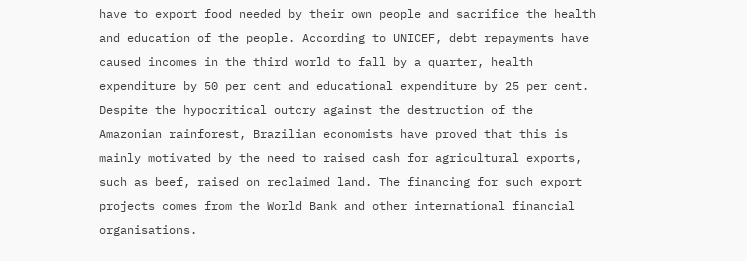have to export food needed by their own people and sacrifice the health and education of the people. According to UNICEF, debt repayments have caused incomes in the third world to fall by a quarter, health expenditure by 50 per cent and educational expenditure by 25 per cent. Despite the hypocritical outcry against the destruction of the Amazonian rainforest, Brazilian economists have proved that this is mainly motivated by the need to raised cash for agricultural exports, such as beef, raised on reclaimed land. The financing for such export projects comes from the World Bank and other international financial organisations.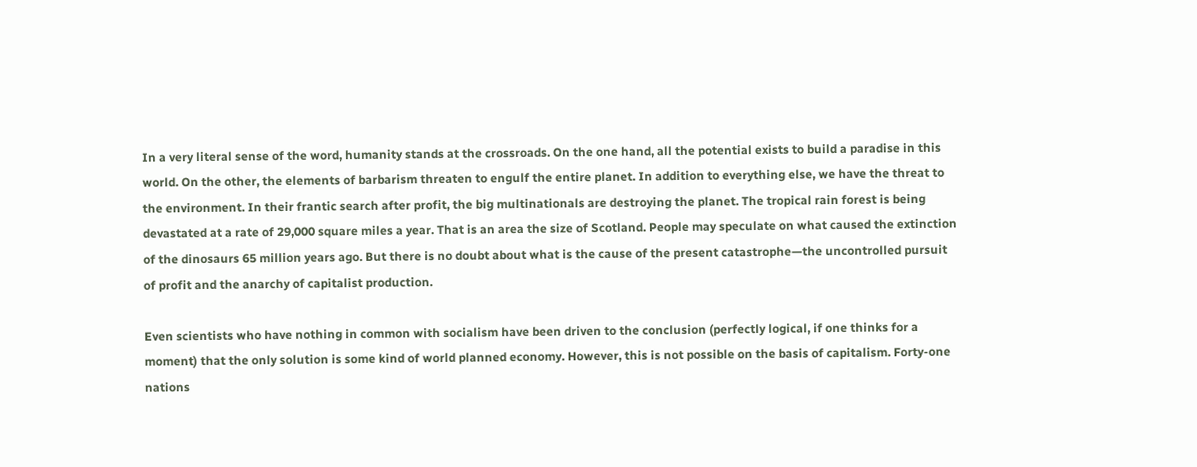In a very literal sense of the word, humanity stands at the crossroads. On the one hand, all the potential exists to build a paradise in this world. On the other, the elements of barbarism threaten to engulf the entire planet. In addition to everything else, we have the threat to the environment. In their frantic search after profit, the big multinationals are destroying the planet. The tropical rain forest is being devastated at a rate of 29,000 square miles a year. That is an area the size of Scotland. People may speculate on what caused the extinction of the dinosaurs 65 million years ago. But there is no doubt about what is the cause of the present catastrophe—the uncontrolled pursuit of profit and the anarchy of capitalist production.

Even scientists who have nothing in common with socialism have been driven to the conclusion (perfectly logical, if one thinks for a moment) that the only solution is some kind of world planned economy. However, this is not possible on the basis of capitalism. Forty-one nations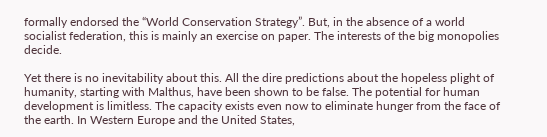formally endorsed the “World Conservation Strategy”. But, in the absence of a world socialist federation, this is mainly an exercise on paper. The interests of the big monopolies decide.

Yet there is no inevitability about this. All the dire predictions about the hopeless plight of humanity, starting with Malthus, have been shown to be false. The potential for human development is limitless. The capacity exists even now to eliminate hunger from the face of the earth. In Western Europe and the United States,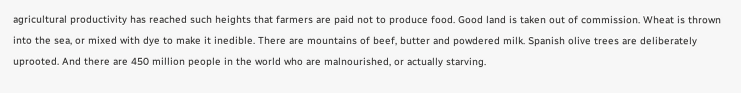agricultural productivity has reached such heights that farmers are paid not to produce food. Good land is taken out of commission. Wheat is thrown into the sea, or mixed with dye to make it inedible. There are mountains of beef, butter and powdered milk. Spanish olive trees are deliberately uprooted. And there are 450 million people in the world who are malnourished, or actually starving.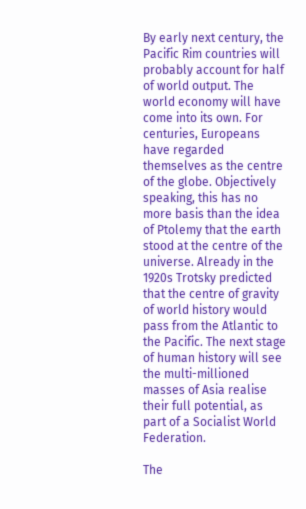By early next century, the Pacific Rim countries will probably account for half of world output. The world economy will have come into its own. For centuries, Europeans have regarded themselves as the centre of the globe. Objectively speaking, this has no more basis than the idea of Ptolemy that the earth stood at the centre of the universe. Already in the 1920s Trotsky predicted that the centre of gravity of world history would pass from the Atlantic to the Pacific. The next stage of human history will see the multi-millioned masses of Asia realise their full potential, as part of a Socialist World Federation.

The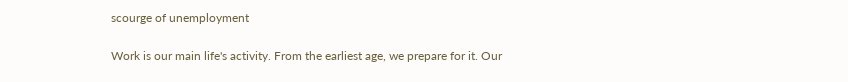scourge of unemployment

Work is our main life's activity. From the earliest age, we prepare for it. Our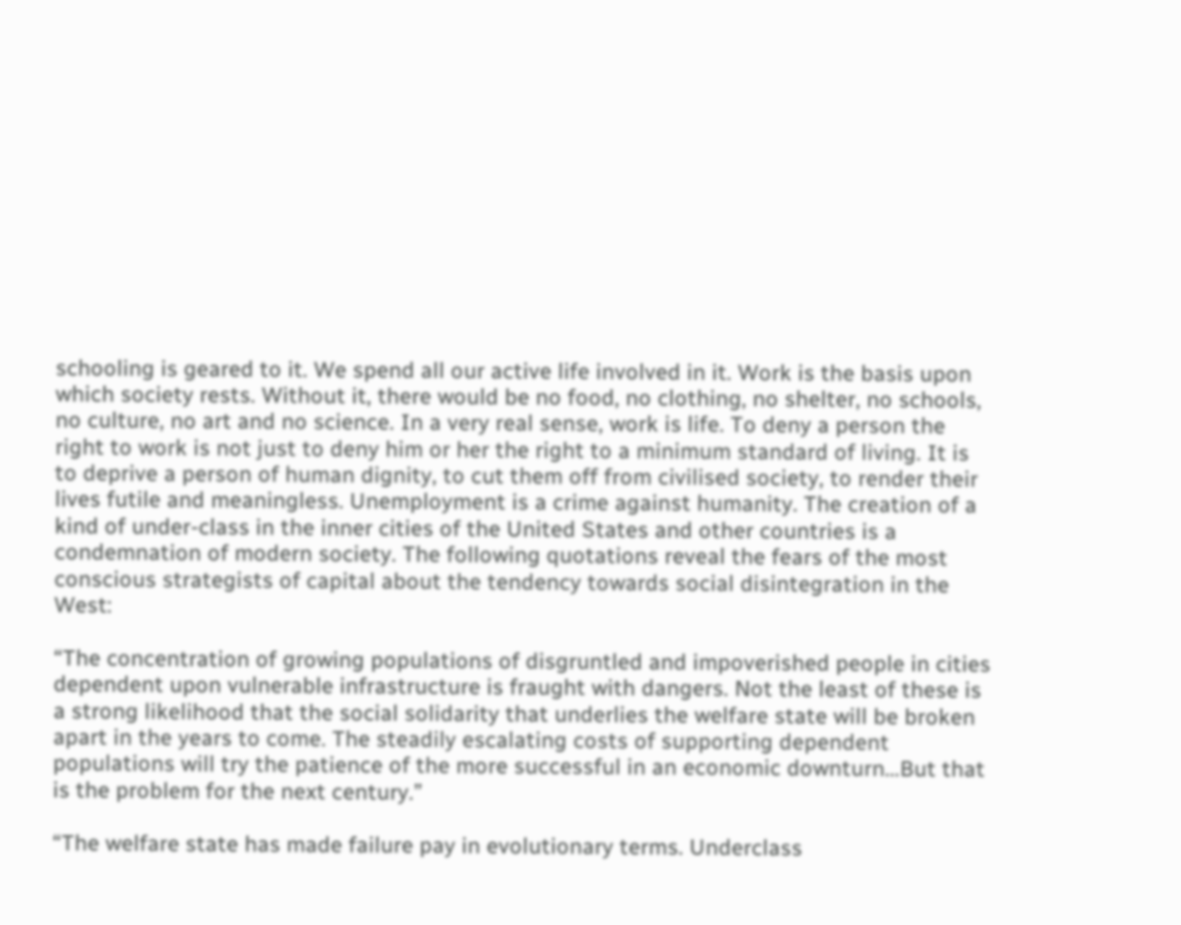schooling is geared to it. We spend all our active life involved in it. Work is the basis upon which society rests. Without it, there would be no food, no clothing, no shelter, no schools, no culture, no art and no science. In a very real sense, work is life. To deny a person the right to work is not just to deny him or her the right to a minimum standard of living. It is to deprive a person of human dignity, to cut them off from civilised society, to render their lives futile and meaningless. Unemployment is a crime against humanity. The creation of a kind of under-class in the inner cities of the United States and other countries is a condemnation of modern society. The following quotations reveal the fears of the most conscious strategists of capital about the tendency towards social disintegration in the West:

“The concentration of growing populations of disgruntled and impoverished people in cities dependent upon vulnerable infrastructure is fraught with dangers. Not the least of these is a strong likelihood that the social solidarity that underlies the welfare state will be broken apart in the years to come. The steadily escalating costs of supporting dependent populations will try the patience of the more successful in an economic downturn…But that is the problem for the next century.”

“The welfare state has made failure pay in evolutionary terms. Underclass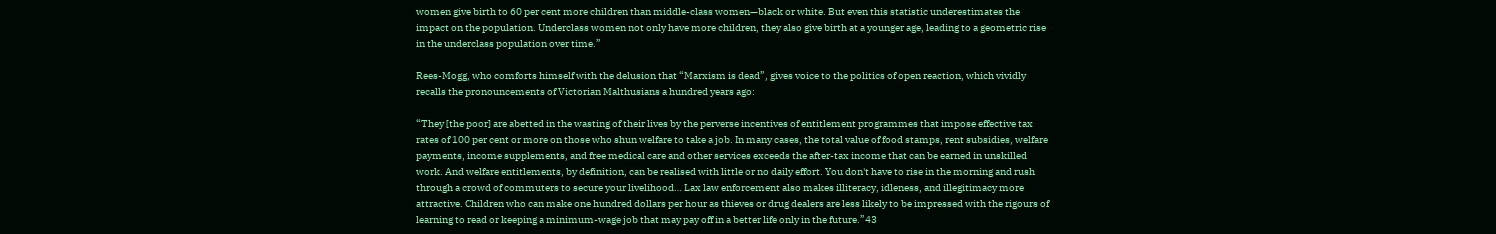women give birth to 60 per cent more children than middle-class women—black or white. But even this statistic underestimates the impact on the population. Underclass women not only have more children, they also give birth at a younger age, leading to a geometric rise in the underclass population over time.”

Rees-Mogg, who comforts himself with the delusion that “Marxism is dead”, gives voice to the politics of open reaction, which vividly recalls the pronouncements of Victorian Malthusians a hundred years ago:

“They [the poor] are abetted in the wasting of their lives by the perverse incentives of entitlement programmes that impose effective tax rates of 100 per cent or more on those who shun welfare to take a job. In many cases, the total value of food stamps, rent subsidies, welfare payments, income supplements, and free medical care and other services exceeds the after-tax income that can be earned in unskilled work. And welfare entitlements, by definition, can be realised with little or no daily effort. You don't have to rise in the morning and rush through a crowd of commuters to secure your livelihood… Lax law enforcement also makes illiteracy, idleness, and illegitimacy more attractive. Children who can make one hundred dollars per hour as thieves or drug dealers are less likely to be impressed with the rigours of learning to read or keeping a minimum-wage job that may pay off in a better life only in the future.”43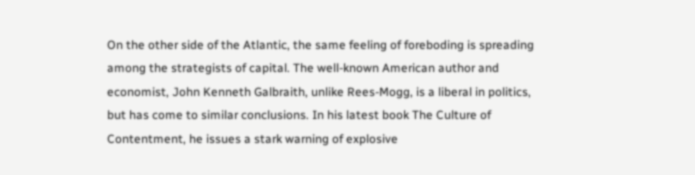On the other side of the Atlantic, the same feeling of foreboding is spreading among the strategists of capital. The well-known American author and economist, John Kenneth Galbraith, unlike Rees-Mogg, is a liberal in politics, but has come to similar conclusions. In his latest book The Culture of Contentment, he issues a stark warning of explosive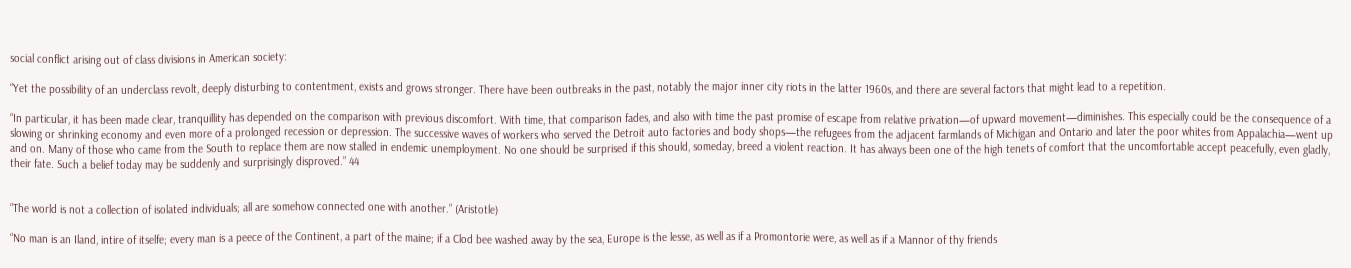social conflict arising out of class divisions in American society:

“Yet the possibility of an underclass revolt, deeply disturbing to contentment, exists and grows stronger. There have been outbreaks in the past, notably the major inner city riots in the latter 1960s, and there are several factors that might lead to a repetition.

“In particular, it has been made clear, tranquillity has depended on the comparison with previous discomfort. With time, that comparison fades, and also with time the past promise of escape from relative privation—of upward movement—diminishes. This especially could be the consequence of a slowing or shrinking economy and even more of a prolonged recession or depression. The successive waves of workers who served the Detroit auto factories and body shops—the refugees from the adjacent farmlands of Michigan and Ontario and later the poor whites from Appalachia—went up and on. Many of those who came from the South to replace them are now stalled in endemic unemployment. No one should be surprised if this should, someday, breed a violent reaction. It has always been one of the high tenets of comfort that the uncomfortable accept peacefully, even gladly, their fate. Such a belief today may be suddenly and surprisingly disproved.” 44


“The world is not a collection of isolated individuals; all are somehow connected one with another.” (Aristotle)

“No man is an Iland, intire of itselfe; every man is a peece of the Continent, a part of the maine; if a Clod bee washed away by the sea, Europe is the lesse, as well as if a Promontorie were, as well as if a Mannor of thy friends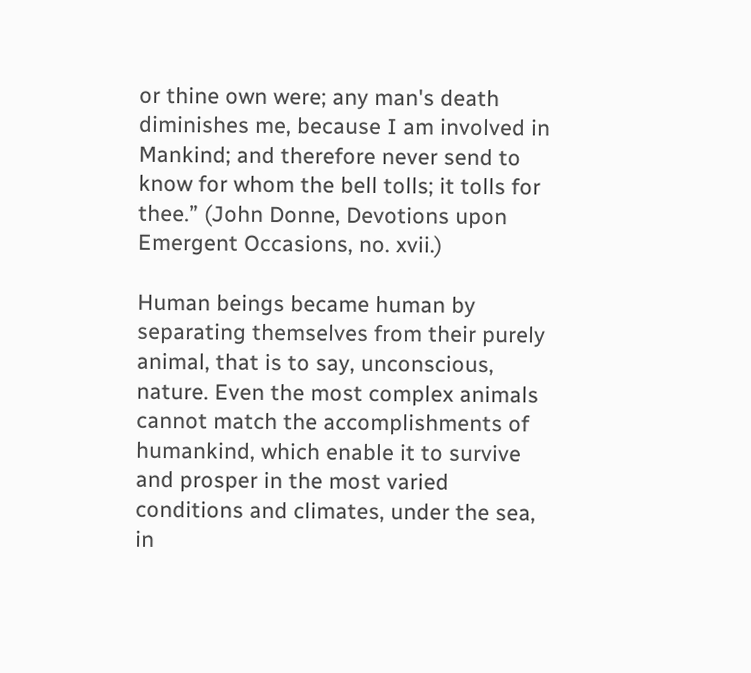or thine own were; any man's death diminishes me, because I am involved in Mankind; and therefore never send to know for whom the bell tolls; it tolls for thee.” (John Donne, Devotions upon Emergent Occasions, no. xvii.)

Human beings became human by separating themselves from their purely animal, that is to say, unconscious, nature. Even the most complex animals cannot match the accomplishments of humankind, which enable it to survive and prosper in the most varied conditions and climates, under the sea, in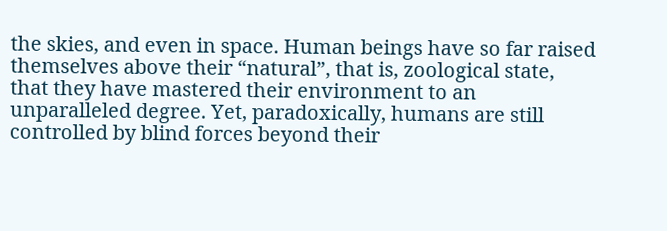the skies, and even in space. Human beings have so far raised themselves above their “natural”, that is, zoological state, that they have mastered their environment to an unparalleled degree. Yet, paradoxically, humans are still controlled by blind forces beyond their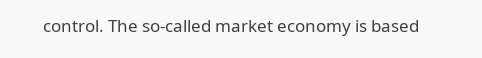control. The so-called market economy is based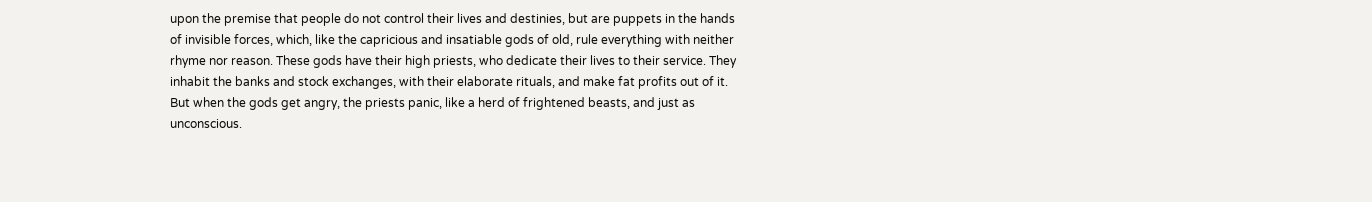upon the premise that people do not control their lives and destinies, but are puppets in the hands of invisible forces, which, like the capricious and insatiable gods of old, rule everything with neither rhyme nor reason. These gods have their high priests, who dedicate their lives to their service. They inhabit the banks and stock exchanges, with their elaborate rituals, and make fat profits out of it. But when the gods get angry, the priests panic, like a herd of frightened beasts, and just as unconscious.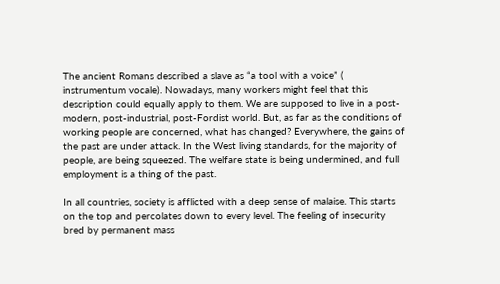The ancient Romans described a slave as “a tool with a voice” ( instrumentum vocale). Nowadays, many workers might feel that this description could equally apply to them. We are supposed to live in a post-modern, post-industrial, post-Fordist world. But, as far as the conditions of working people are concerned, what has changed? Everywhere, the gains of the past are under attack. In the West living standards, for the majority of people, are being squeezed. The welfare state is being undermined, and full employment is a thing of the past.

In all countries, society is afflicted with a deep sense of malaise. This starts on the top and percolates down to every level. The feeling of insecurity bred by permanent mass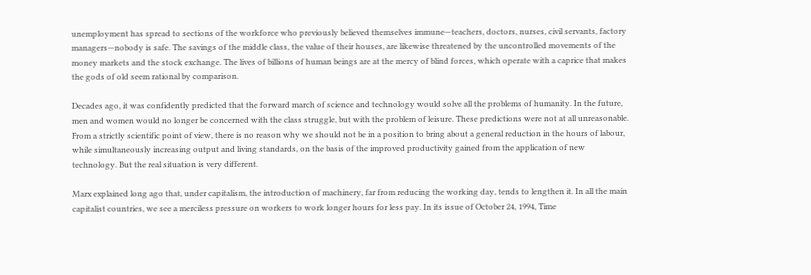unemployment has spread to sections of the workforce who previously believed themselves immune—teachers, doctors, nurses, civil servants, factory managers—nobody is safe. The savings of the middle class, the value of their houses, are likewise threatened by the uncontrolled movements of the money markets and the stock exchange. The lives of billions of human beings are at the mercy of blind forces, which operate with a caprice that makes the gods of old seem rational by comparison.

Decades ago, it was confidently predicted that the forward march of science and technology would solve all the problems of humanity. In the future, men and women would no longer be concerned with the class struggle, but with the problem of leisure. These predictions were not at all unreasonable. From a strictly scientific point of view, there is no reason why we should not be in a position to bring about a general reduction in the hours of labour, while simultaneously increasing output and living standards, on the basis of the improved productivity gained from the application of new technology. But the real situation is very different.

Marx explained long ago that, under capitalism, the introduction of machinery, far from reducing the working day, tends to lengthen it. In all the main capitalist countries, we see a merciless pressure on workers to work longer hours for less pay. In its issue of October 24, 1994, Time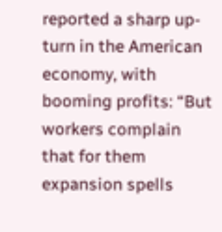reported a sharp up-turn in the American economy, with booming profits: “But workers complain that for them expansion spells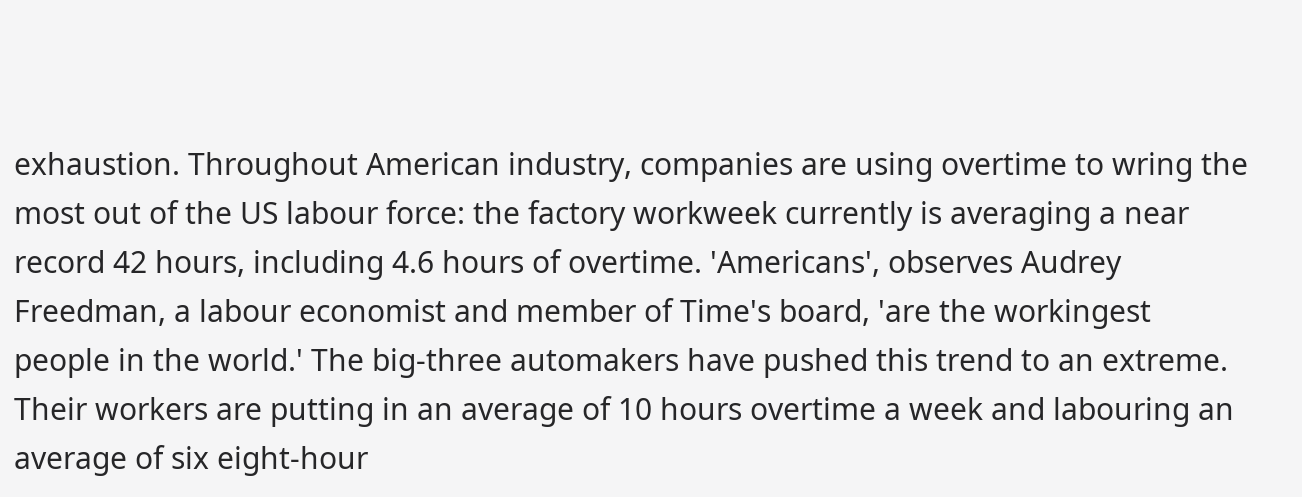exhaustion. Throughout American industry, companies are using overtime to wring the most out of the US labour force: the factory workweek currently is averaging a near record 42 hours, including 4.6 hours of overtime. 'Americans', observes Audrey Freedman, a labour economist and member of Time's board, 'are the workingest people in the world.' The big-three automakers have pushed this trend to an extreme. Their workers are putting in an average of 10 hours overtime a week and labouring an average of six eight-hour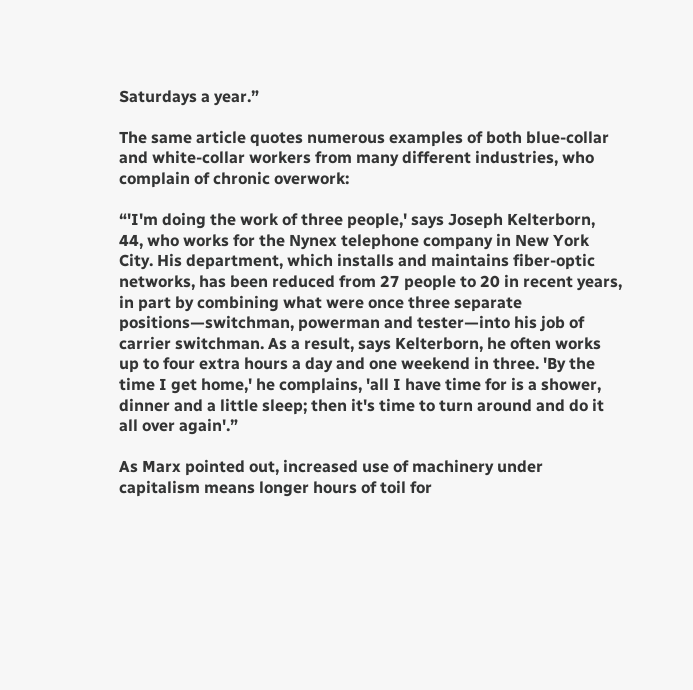Saturdays a year.”

The same article quotes numerous examples of both blue-collar and white-collar workers from many different industries, who complain of chronic overwork:

“'I'm doing the work of three people,' says Joseph Kelterborn, 44, who works for the Nynex telephone company in New York City. His department, which installs and maintains fiber-optic networks, has been reduced from 27 people to 20 in recent years, in part by combining what were once three separate positions—switchman, powerman and tester—into his job of carrier switchman. As a result, says Kelterborn, he often works up to four extra hours a day and one weekend in three. 'By the time I get home,' he complains, 'all I have time for is a shower, dinner and a little sleep; then it's time to turn around and do it all over again'.”

As Marx pointed out, increased use of machinery under capitalism means longer hours of toil for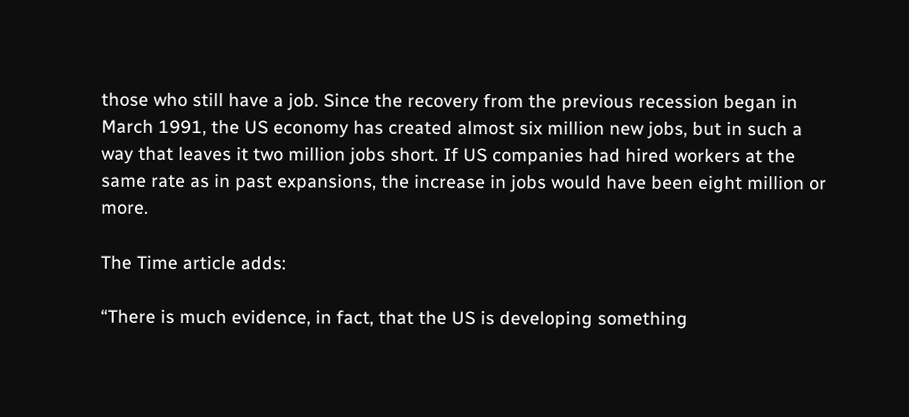those who still have a job. Since the recovery from the previous recession began in March 1991, the US economy has created almost six million new jobs, but in such a way that leaves it two million jobs short. If US companies had hired workers at the same rate as in past expansions, the increase in jobs would have been eight million or more.

The Time article adds:

“There is much evidence, in fact, that the US is developing something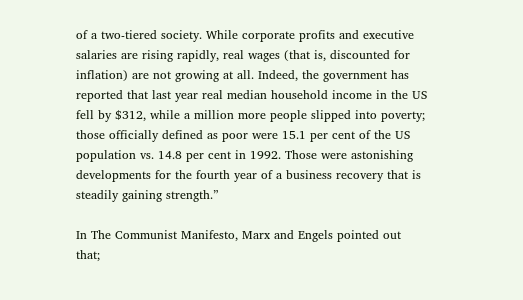of a two-tiered society. While corporate profits and executive salaries are rising rapidly, real wages (that is, discounted for inflation) are not growing at all. Indeed, the government has reported that last year real median household income in the US fell by $312, while a million more people slipped into poverty; those officially defined as poor were 15.1 per cent of the US population vs. 14.8 per cent in 1992. Those were astonishing developments for the fourth year of a business recovery that is steadily gaining strength.”

In The Communist Manifesto, Marx and Engels pointed out that;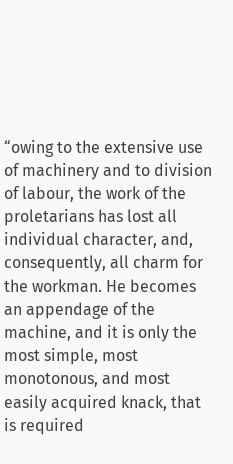“owing to the extensive use of machinery and to division of labour, the work of the proletarians has lost all individual character, and, consequently, all charm for the workman. He becomes an appendage of the machine, and it is only the most simple, most monotonous, and most easily acquired knack, that is required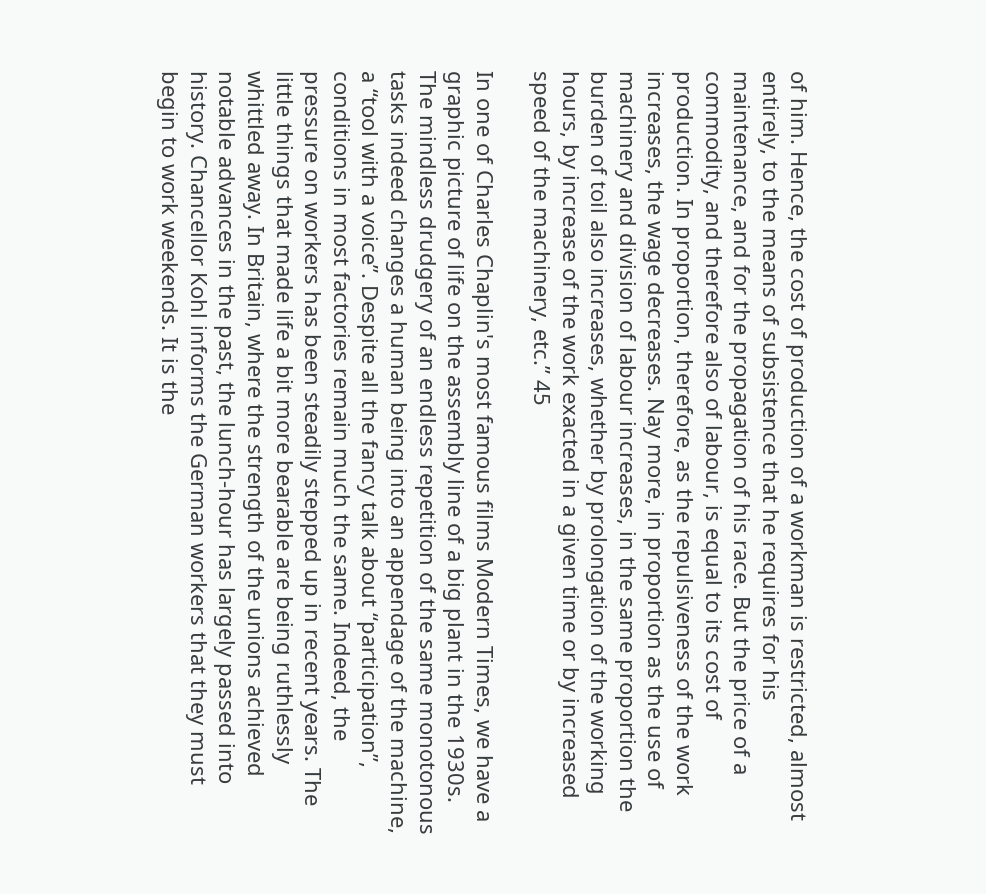of him. Hence, the cost of production of a workman is restricted, almost entirely, to the means of subsistence that he requires for his maintenance, and for the propagation of his race. But the price of a commodity, and therefore also of labour, is equal to its cost of production. In proportion, therefore, as the repulsiveness of the work increases, the wage decreases. Nay more, in proportion as the use of machinery and division of labour increases, in the same proportion the burden of toil also increases, whether by prolongation of the working hours, by increase of the work exacted in a given time or by increased speed of the machinery, etc.” 45

In one of Charles Chaplin's most famous films Modern Times, we have a graphic picture of life on the assembly line of a big plant in the 1930s. The mindless drudgery of an endless repetition of the same monotonous tasks indeed changes a human being into an appendage of the machine, a “tool with a voice”. Despite all the fancy talk about “participation”, conditions in most factories remain much the same. Indeed, the pressure on workers has been steadily stepped up in recent years. The little things that made life a bit more bearable are being ruthlessly whittled away. In Britain, where the strength of the unions achieved notable advances in the past, the lunch-hour has largely passed into history. Chancellor Kohl informs the German workers that they must begin to work weekends. It is the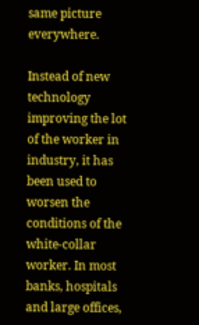same picture everywhere.

Instead of new technology improving the lot of the worker in industry, it has been used to worsen the conditions of the white-collar worker. In most banks, hospitals and large offices,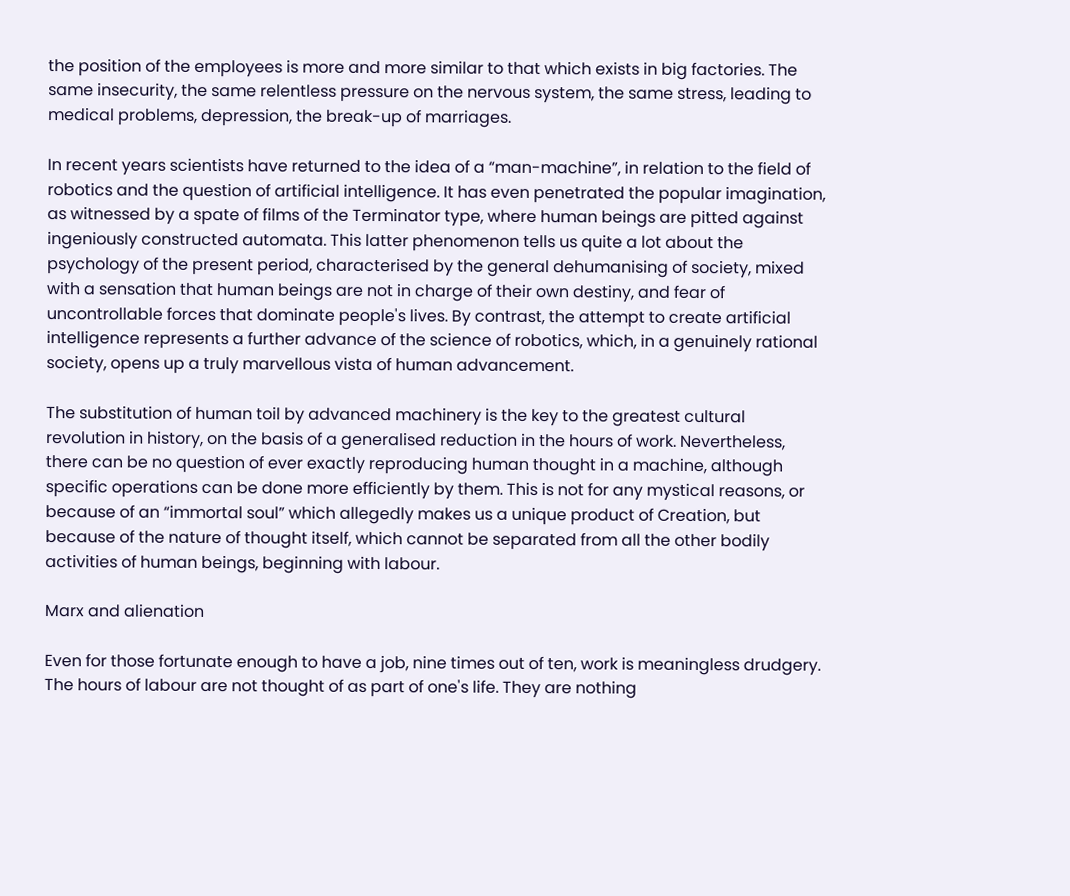the position of the employees is more and more similar to that which exists in big factories. The same insecurity, the same relentless pressure on the nervous system, the same stress, leading to medical problems, depression, the break-up of marriages.

In recent years scientists have returned to the idea of a “man-machine”, in relation to the field of robotics and the question of artificial intelligence. It has even penetrated the popular imagination, as witnessed by a spate of films of the Terminator type, where human beings are pitted against ingeniously constructed automata. This latter phenomenon tells us quite a lot about the psychology of the present period, characterised by the general dehumanising of society, mixed with a sensation that human beings are not in charge of their own destiny, and fear of uncontrollable forces that dominate people's lives. By contrast, the attempt to create artificial intelligence represents a further advance of the science of robotics, which, in a genuinely rational society, opens up a truly marvellous vista of human advancement.

The substitution of human toil by advanced machinery is the key to the greatest cultural revolution in history, on the basis of a generalised reduction in the hours of work. Nevertheless, there can be no question of ever exactly reproducing human thought in a machine, although specific operations can be done more efficiently by them. This is not for any mystical reasons, or because of an “immortal soul” which allegedly makes us a unique product of Creation, but because of the nature of thought itself, which cannot be separated from all the other bodily activities of human beings, beginning with labour.

Marx and alienation

Even for those fortunate enough to have a job, nine times out of ten, work is meaningless drudgery. The hours of labour are not thought of as part of one's life. They are nothing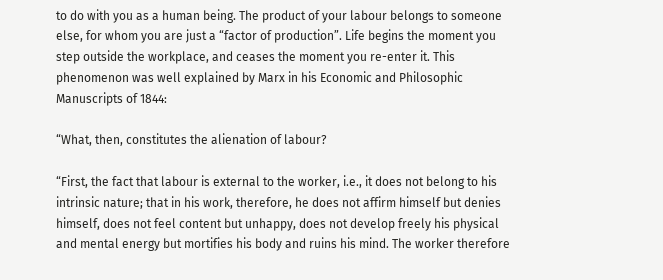to do with you as a human being. The product of your labour belongs to someone else, for whom you are just a “factor of production”. Life begins the moment you step outside the workplace, and ceases the moment you re-enter it. This phenomenon was well explained by Marx in his Economic and Philosophic Manuscripts of 1844:

“What, then, constitutes the alienation of labour?

“First, the fact that labour is external to the worker, i.e., it does not belong to his intrinsic nature; that in his work, therefore, he does not affirm himself but denies himself, does not feel content but unhappy, does not develop freely his physical and mental energy but mortifies his body and ruins his mind. The worker therefore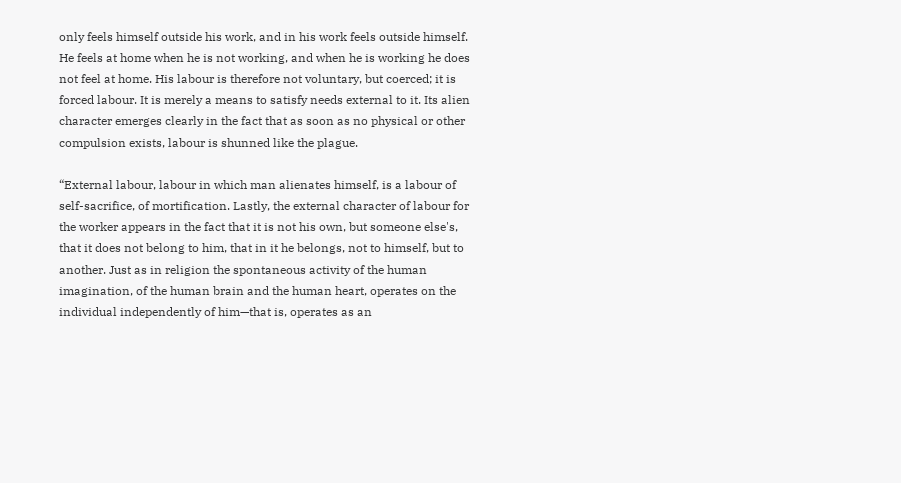only feels himself outside his work, and in his work feels outside himself. He feels at home when he is not working, and when he is working he does not feel at home. His labour is therefore not voluntary, but coerced; it is forced labour. It is merely a means to satisfy needs external to it. Its alien character emerges clearly in the fact that as soon as no physical or other compulsion exists, labour is shunned like the plague.

“External labour, labour in which man alienates himself, is a labour of self-sacrifice, of mortification. Lastly, the external character of labour for the worker appears in the fact that it is not his own, but someone else's, that it does not belong to him, that in it he belongs, not to himself, but to another. Just as in religion the spontaneous activity of the human imagination, of the human brain and the human heart, operates on the individual independently of him—that is, operates as an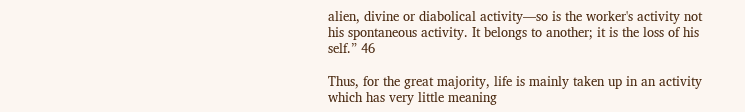alien, divine or diabolical activity—so is the worker's activity not his spontaneous activity. It belongs to another; it is the loss of his self.” 46

Thus, for the great majority, life is mainly taken up in an activity which has very little meaning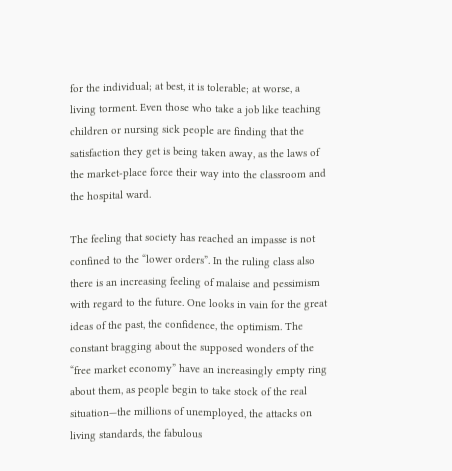for the individual; at best, it is tolerable; at worse, a living torment. Even those who take a job like teaching children or nursing sick people are finding that the satisfaction they get is being taken away, as the laws of the market-place force their way into the classroom and the hospital ward.

The feeling that society has reached an impasse is not confined to the “lower orders”. In the ruling class also there is an increasing feeling of malaise and pessimism with regard to the future. One looks in vain for the great ideas of the past, the confidence, the optimism. The constant bragging about the supposed wonders of the “free market economy” have an increasingly empty ring about them, as people begin to take stock of the real situation—the millions of unemployed, the attacks on living standards, the fabulous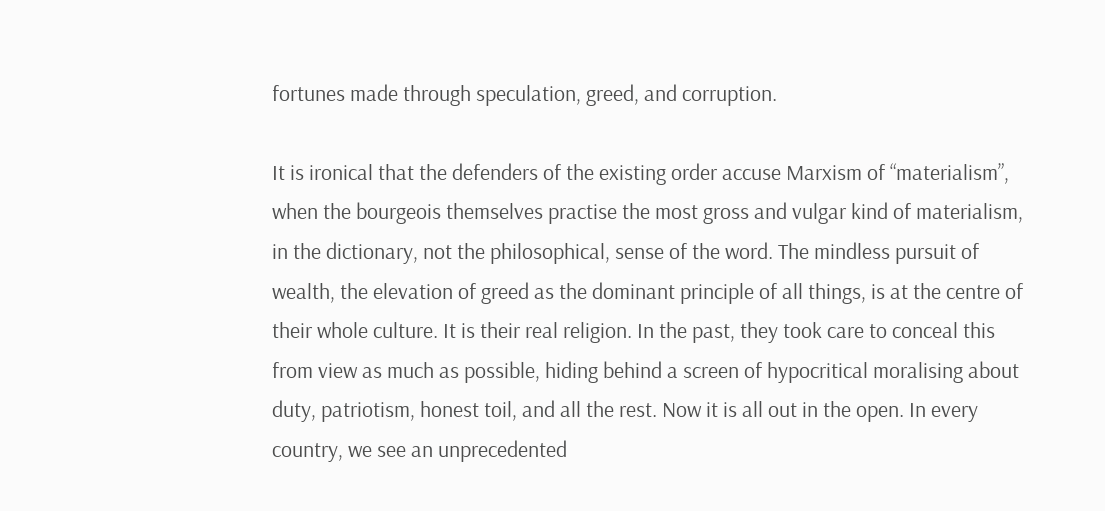fortunes made through speculation, greed, and corruption.

It is ironical that the defenders of the existing order accuse Marxism of “materialism”, when the bourgeois themselves practise the most gross and vulgar kind of materialism, in the dictionary, not the philosophical, sense of the word. The mindless pursuit of wealth, the elevation of greed as the dominant principle of all things, is at the centre of their whole culture. It is their real religion. In the past, they took care to conceal this from view as much as possible, hiding behind a screen of hypocritical moralising about duty, patriotism, honest toil, and all the rest. Now it is all out in the open. In every country, we see an unprecedented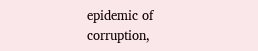epidemic of corruption,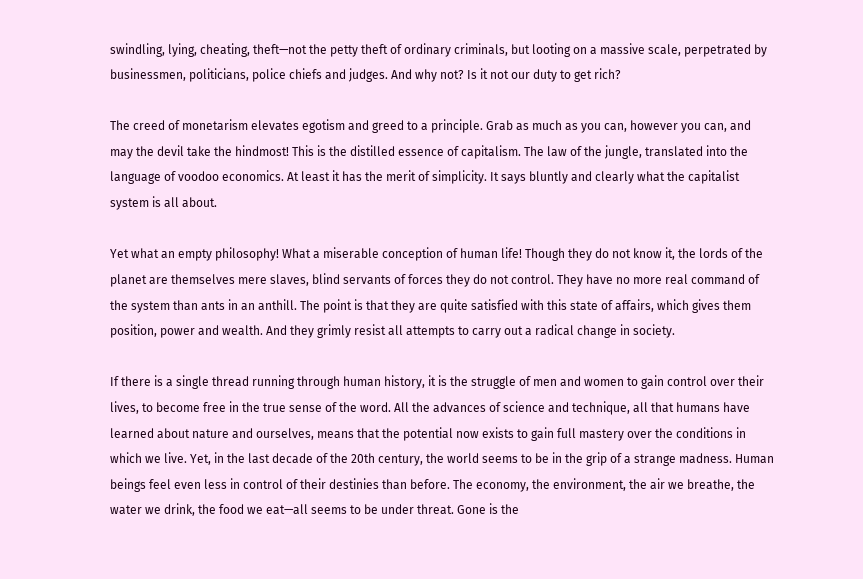swindling, lying, cheating, theft—not the petty theft of ordinary criminals, but looting on a massive scale, perpetrated by businessmen, politicians, police chiefs and judges. And why not? Is it not our duty to get rich?

The creed of monetarism elevates egotism and greed to a principle. Grab as much as you can, however you can, and may the devil take the hindmost! This is the distilled essence of capitalism. The law of the jungle, translated into the language of voodoo economics. At least it has the merit of simplicity. It says bluntly and clearly what the capitalist system is all about.

Yet what an empty philosophy! What a miserable conception of human life! Though they do not know it, the lords of the planet are themselves mere slaves, blind servants of forces they do not control. They have no more real command of the system than ants in an anthill. The point is that they are quite satisfied with this state of affairs, which gives them position, power and wealth. And they grimly resist all attempts to carry out a radical change in society.

If there is a single thread running through human history, it is the struggle of men and women to gain control over their lives, to become free in the true sense of the word. All the advances of science and technique, all that humans have learned about nature and ourselves, means that the potential now exists to gain full mastery over the conditions in which we live. Yet, in the last decade of the 20th century, the world seems to be in the grip of a strange madness. Human beings feel even less in control of their destinies than before. The economy, the environment, the air we breathe, the water we drink, the food we eat—all seems to be under threat. Gone is the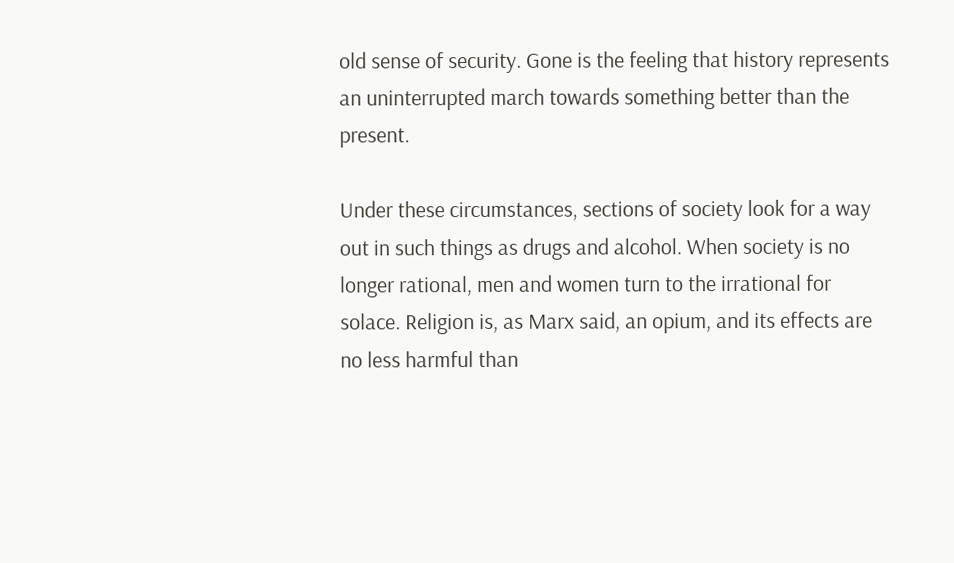old sense of security. Gone is the feeling that history represents an uninterrupted march towards something better than the present.

Under these circumstances, sections of society look for a way out in such things as drugs and alcohol. When society is no longer rational, men and women turn to the irrational for solace. Religion is, as Marx said, an opium, and its effects are no less harmful than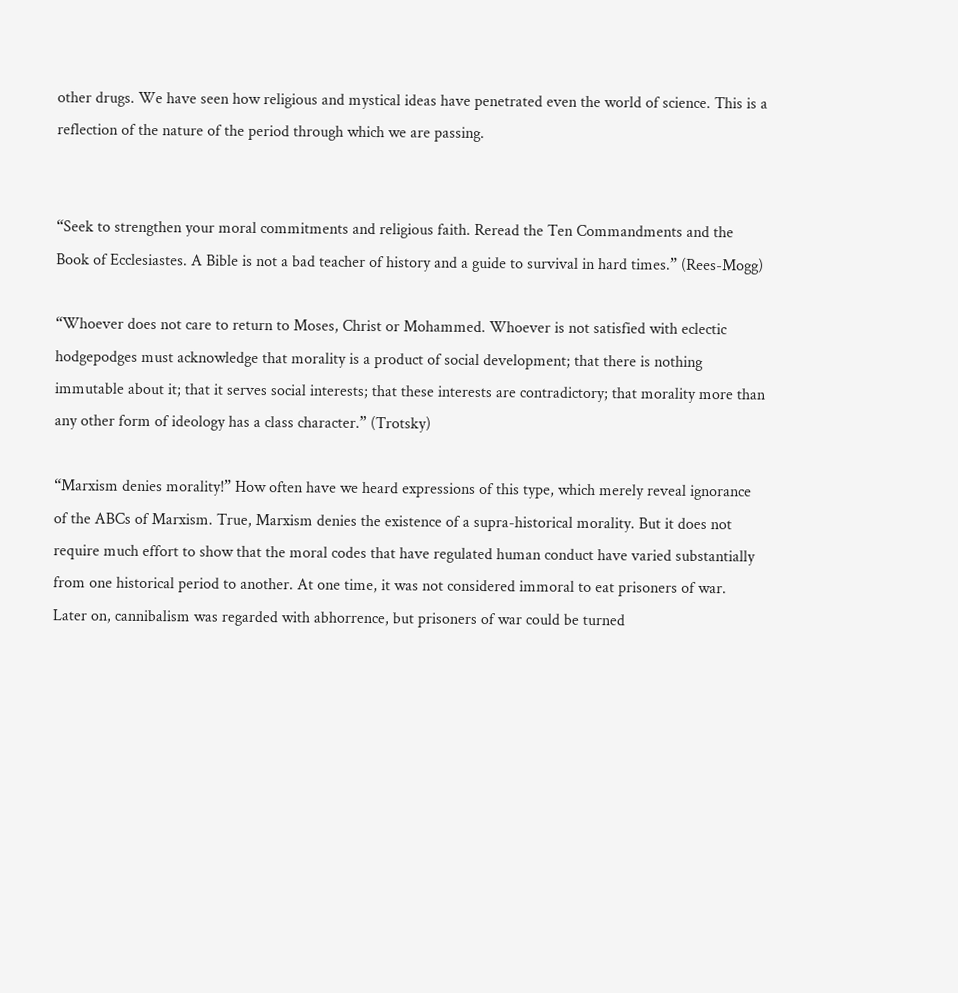other drugs. We have seen how religious and mystical ideas have penetrated even the world of science. This is a reflection of the nature of the period through which we are passing.


“Seek to strengthen your moral commitments and religious faith. Reread the Ten Commandments and the Book of Ecclesiastes. A Bible is not a bad teacher of history and a guide to survival in hard times.” (Rees-Mogg)

“Whoever does not care to return to Moses, Christ or Mohammed. Whoever is not satisfied with eclectic hodgepodges must acknowledge that morality is a product of social development; that there is nothing immutable about it; that it serves social interests; that these interests are contradictory; that morality more than any other form of ideology has a class character.” (Trotsky)

“Marxism denies morality!” How often have we heard expressions of this type, which merely reveal ignorance of the ABCs of Marxism. True, Marxism denies the existence of a supra-historical morality. But it does not require much effort to show that the moral codes that have regulated human conduct have varied substantially from one historical period to another. At one time, it was not considered immoral to eat prisoners of war. Later on, cannibalism was regarded with abhorrence, but prisoners of war could be turned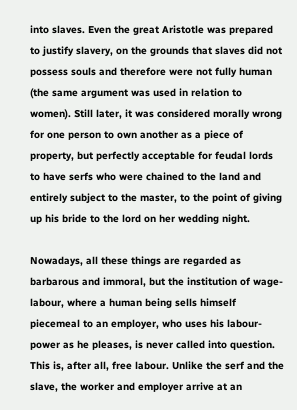into slaves. Even the great Aristotle was prepared to justify slavery, on the grounds that slaves did not possess souls and therefore were not fully human (the same argument was used in relation to women). Still later, it was considered morally wrong for one person to own another as a piece of property, but perfectly acceptable for feudal lords to have serfs who were chained to the land and entirely subject to the master, to the point of giving up his bride to the lord on her wedding night.

Nowadays, all these things are regarded as barbarous and immoral, but the institution of wage-labour, where a human being sells himself piecemeal to an employer, who uses his labour-power as he pleases, is never called into question. This is, after all, free labour. Unlike the serf and the slave, the worker and employer arrive at an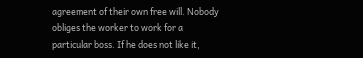agreement of their own free will. Nobody obliges the worker to work for a particular boss. If he does not like it,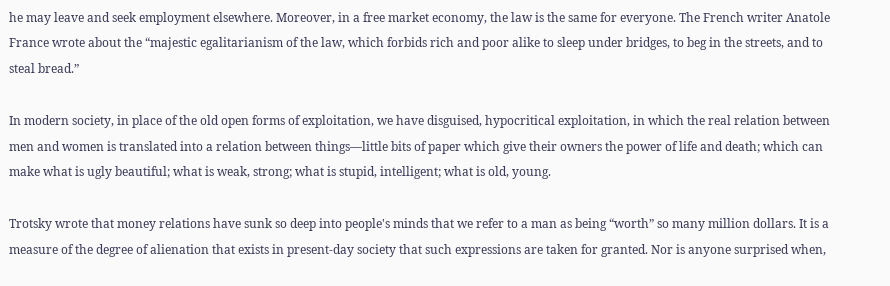he may leave and seek employment elsewhere. Moreover, in a free market economy, the law is the same for everyone. The French writer Anatole France wrote about the “majestic egalitarianism of the law, which forbids rich and poor alike to sleep under bridges, to beg in the streets, and to steal bread.”

In modern society, in place of the old open forms of exploitation, we have disguised, hypocritical exploitation, in which the real relation between men and women is translated into a relation between things—little bits of paper which give their owners the power of life and death; which can make what is ugly beautiful; what is weak, strong; what is stupid, intelligent; what is old, young.

Trotsky wrote that money relations have sunk so deep into people's minds that we refer to a man as being “worth” so many million dollars. It is a measure of the degree of alienation that exists in present-day society that such expressions are taken for granted. Nor is anyone surprised when,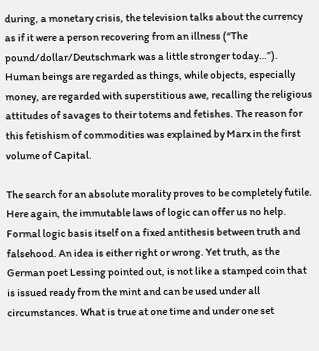during, a monetary crisis, the television talks about the currency as if it were a person recovering from an illness (“The pound/dollar/Deutschmark was a little stronger today…”). Human beings are regarded as things, while objects, especially money, are regarded with superstitious awe, recalling the religious attitudes of savages to their totems and fetishes. The reason for this fetishism of commodities was explained by Marx in the first volume of Capital.

The search for an absolute morality proves to be completely futile. Here again, the immutable laws of logic can offer us no help. Formal logic basis itself on a fixed antithesis between truth and falsehood. An idea is either right or wrong. Yet truth, as the German poet Lessing pointed out, is not like a stamped coin that is issued ready from the mint and can be used under all circumstances. What is true at one time and under one set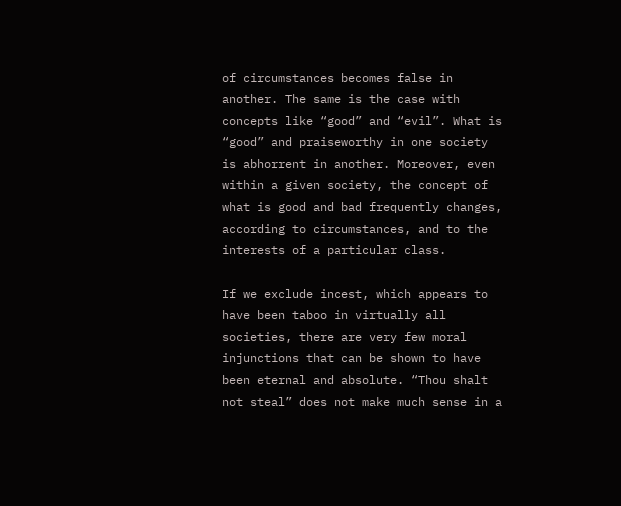of circumstances becomes false in another. The same is the case with concepts like “good” and “evil”. What is “good” and praiseworthy in one society is abhorrent in another. Moreover, even within a given society, the concept of what is good and bad frequently changes, according to circumstances, and to the interests of a particular class.

If we exclude incest, which appears to have been taboo in virtually all societies, there are very few moral injunctions that can be shown to have been eternal and absolute. “Thou shalt not steal” does not make much sense in a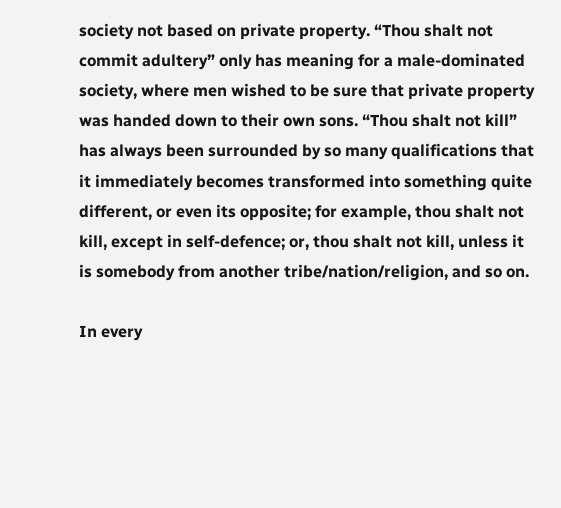society not based on private property. “Thou shalt not commit adultery” only has meaning for a male-dominated society, where men wished to be sure that private property was handed down to their own sons. “Thou shalt not kill” has always been surrounded by so many qualifications that it immediately becomes transformed into something quite different, or even its opposite; for example, thou shalt not kill, except in self-defence; or, thou shalt not kill, unless it is somebody from another tribe/nation/religion, and so on.

In every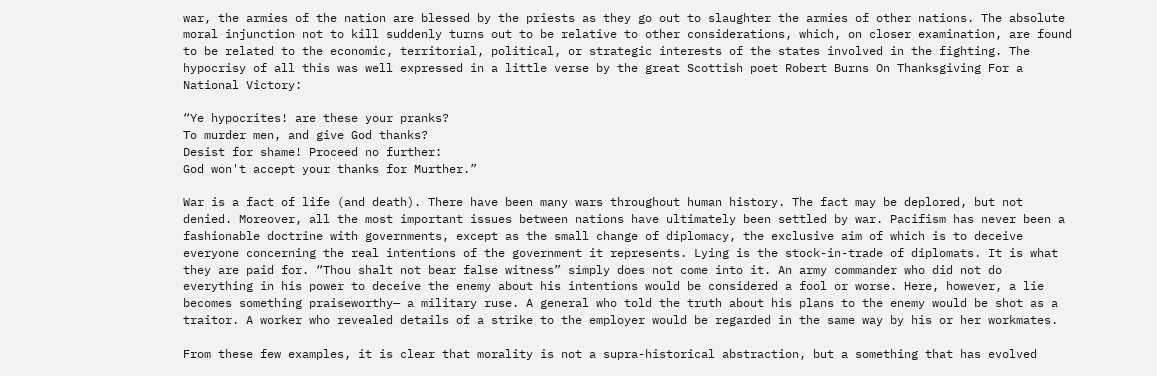war, the armies of the nation are blessed by the priests as they go out to slaughter the armies of other nations. The absolute moral injunction not to kill suddenly turns out to be relative to other considerations, which, on closer examination, are found to be related to the economic, territorial, political, or strategic interests of the states involved in the fighting. The hypocrisy of all this was well expressed in a little verse by the great Scottish poet Robert Burns On Thanksgiving For a National Victory:

“Ye hypocrites! are these your pranks?
To murder men, and give God thanks?
Desist for shame! Proceed no further:
God won't accept your thanks for Murther.”

War is a fact of life (and death). There have been many wars throughout human history. The fact may be deplored, but not denied. Moreover, all the most important issues between nations have ultimately been settled by war. Pacifism has never been a fashionable doctrine with governments, except as the small change of diplomacy, the exclusive aim of which is to deceive everyone concerning the real intentions of the government it represents. Lying is the stock-in-trade of diplomats. It is what they are paid for. “Thou shalt not bear false witness” simply does not come into it. An army commander who did not do everything in his power to deceive the enemy about his intentions would be considered a fool or worse. Here, however, a lie becomes something praiseworthy— a military ruse. A general who told the truth about his plans to the enemy would be shot as a traitor. A worker who revealed details of a strike to the employer would be regarded in the same way by his or her workmates.

From these few examples, it is clear that morality is not a supra-historical abstraction, but a something that has evolved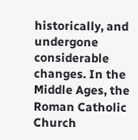historically, and undergone considerable changes. In the Middle Ages, the Roman Catholic Church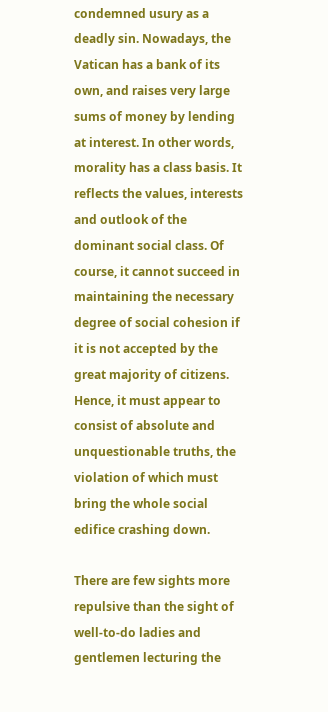condemned usury as a deadly sin. Nowadays, the Vatican has a bank of its own, and raises very large sums of money by lending at interest. In other words, morality has a class basis. It reflects the values, interests and outlook of the dominant social class. Of course, it cannot succeed in maintaining the necessary degree of social cohesion if it is not accepted by the great majority of citizens. Hence, it must appear to consist of absolute and unquestionable truths, the violation of which must bring the whole social edifice crashing down.

There are few sights more repulsive than the sight of well-to-do ladies and gentlemen lecturing the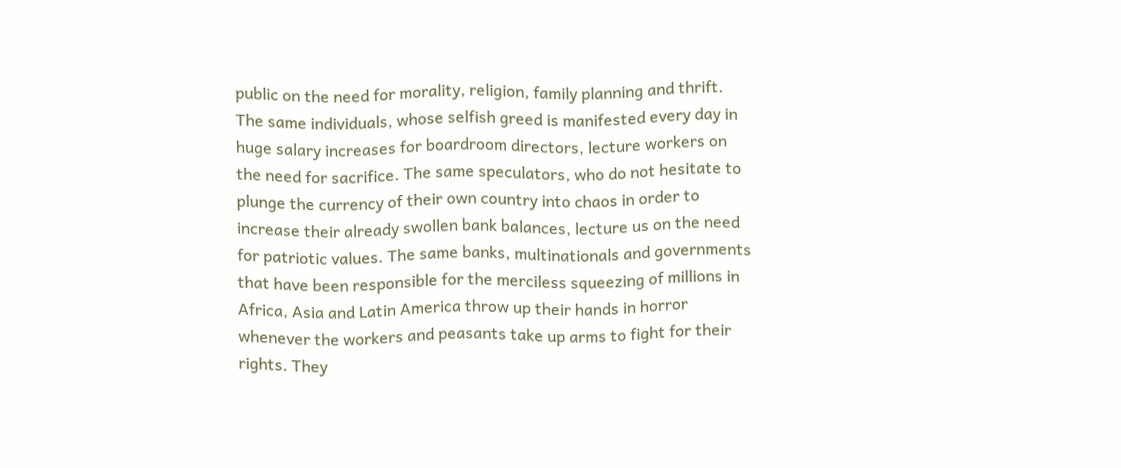public on the need for morality, religion, family planning and thrift. The same individuals, whose selfish greed is manifested every day in huge salary increases for boardroom directors, lecture workers on the need for sacrifice. The same speculators, who do not hesitate to plunge the currency of their own country into chaos in order to increase their already swollen bank balances, lecture us on the need for patriotic values. The same banks, multinationals and governments that have been responsible for the merciless squeezing of millions in Africa, Asia and Latin America throw up their hands in horror whenever the workers and peasants take up arms to fight for their rights. They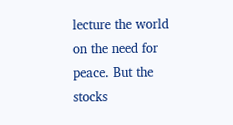lecture the world on the need for peace. But the stocks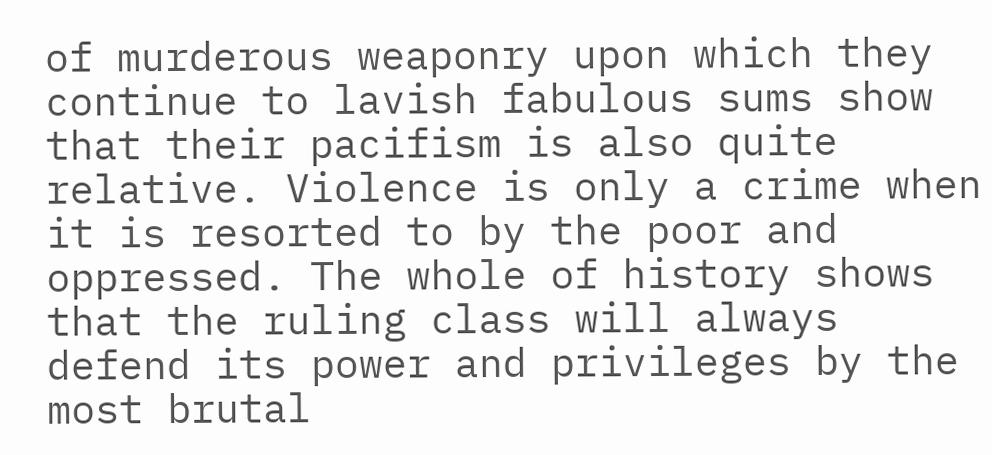of murderous weaponry upon which they continue to lavish fabulous sums show that their pacifism is also quite relative. Violence is only a crime when it is resorted to by the poor and oppressed. The whole of history shows that the ruling class will always defend its power and privileges by the most brutal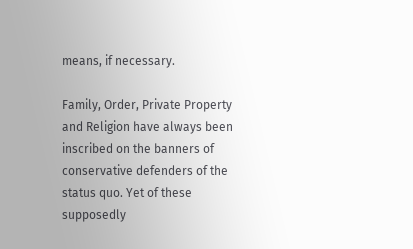means, if necessary.

Family, Order, Private Property and Religion have always been inscribed on the banners of conservative defenders of the status quo. Yet of these supposedly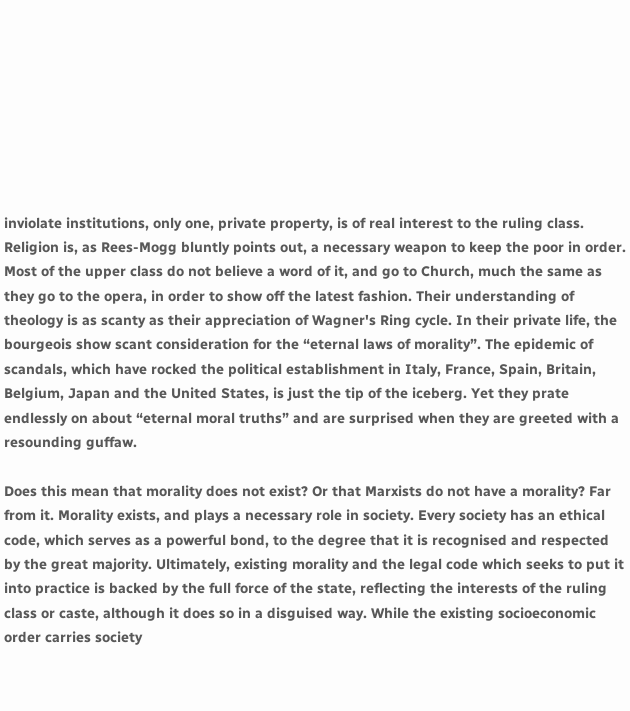inviolate institutions, only one, private property, is of real interest to the ruling class. Religion is, as Rees-Mogg bluntly points out, a necessary weapon to keep the poor in order. Most of the upper class do not believe a word of it, and go to Church, much the same as they go to the opera, in order to show off the latest fashion. Their understanding of theology is as scanty as their appreciation of Wagner's Ring cycle. In their private life, the bourgeois show scant consideration for the “eternal laws of morality”. The epidemic of scandals, which have rocked the political establishment in Italy, France, Spain, Britain, Belgium, Japan and the United States, is just the tip of the iceberg. Yet they prate endlessly on about “eternal moral truths” and are surprised when they are greeted with a resounding guffaw.

Does this mean that morality does not exist? Or that Marxists do not have a morality? Far from it. Morality exists, and plays a necessary role in society. Every society has an ethical code, which serves as a powerful bond, to the degree that it is recognised and respected by the great majority. Ultimately, existing morality and the legal code which seeks to put it into practice is backed by the full force of the state, reflecting the interests of the ruling class or caste, although it does so in a disguised way. While the existing socioeconomic order carries society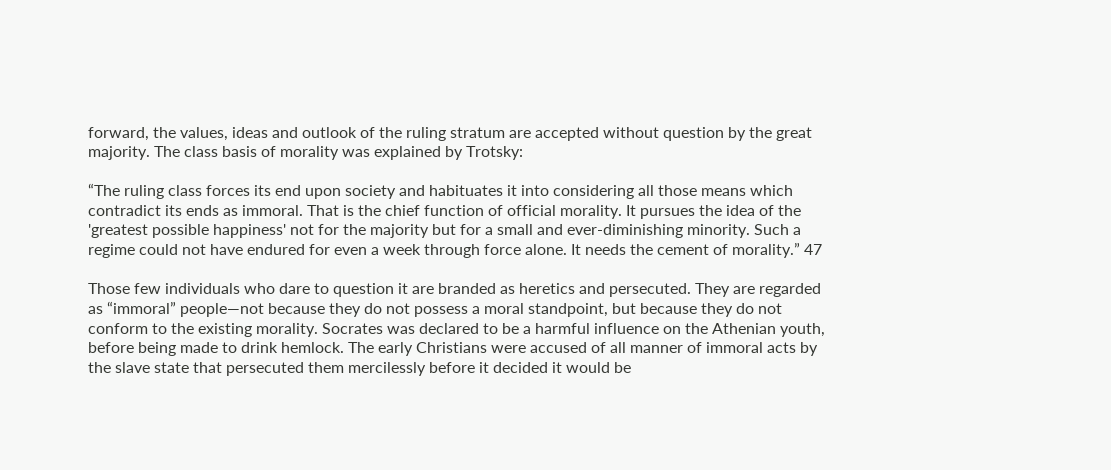forward, the values, ideas and outlook of the ruling stratum are accepted without question by the great majority. The class basis of morality was explained by Trotsky:

“The ruling class forces its end upon society and habituates it into considering all those means which contradict its ends as immoral. That is the chief function of official morality. It pursues the idea of the 'greatest possible happiness' not for the majority but for a small and ever-diminishing minority. Such a regime could not have endured for even a week through force alone. It needs the cement of morality.” 47

Those few individuals who dare to question it are branded as heretics and persecuted. They are regarded as “immoral” people—not because they do not possess a moral standpoint, but because they do not conform to the existing morality. Socrates was declared to be a harmful influence on the Athenian youth, before being made to drink hemlock. The early Christians were accused of all manner of immoral acts by the slave state that persecuted them mercilessly before it decided it would be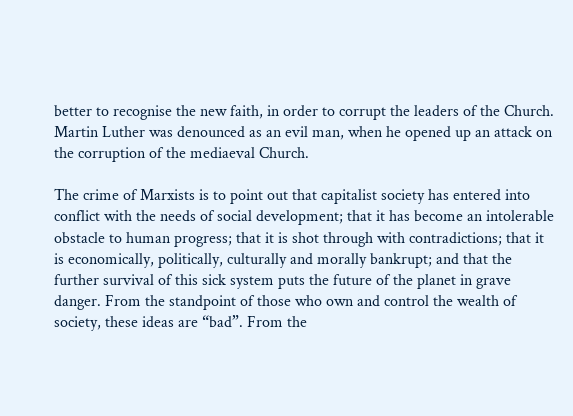better to recognise the new faith, in order to corrupt the leaders of the Church. Martin Luther was denounced as an evil man, when he opened up an attack on the corruption of the mediaeval Church.

The crime of Marxists is to point out that capitalist society has entered into conflict with the needs of social development; that it has become an intolerable obstacle to human progress; that it is shot through with contradictions; that it is economically, politically, culturally and morally bankrupt; and that the further survival of this sick system puts the future of the planet in grave danger. From the standpoint of those who own and control the wealth of society, these ideas are “bad”. From the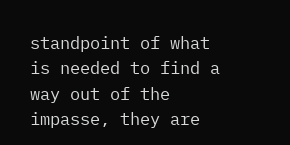standpoint of what is needed to find a way out of the impasse, they are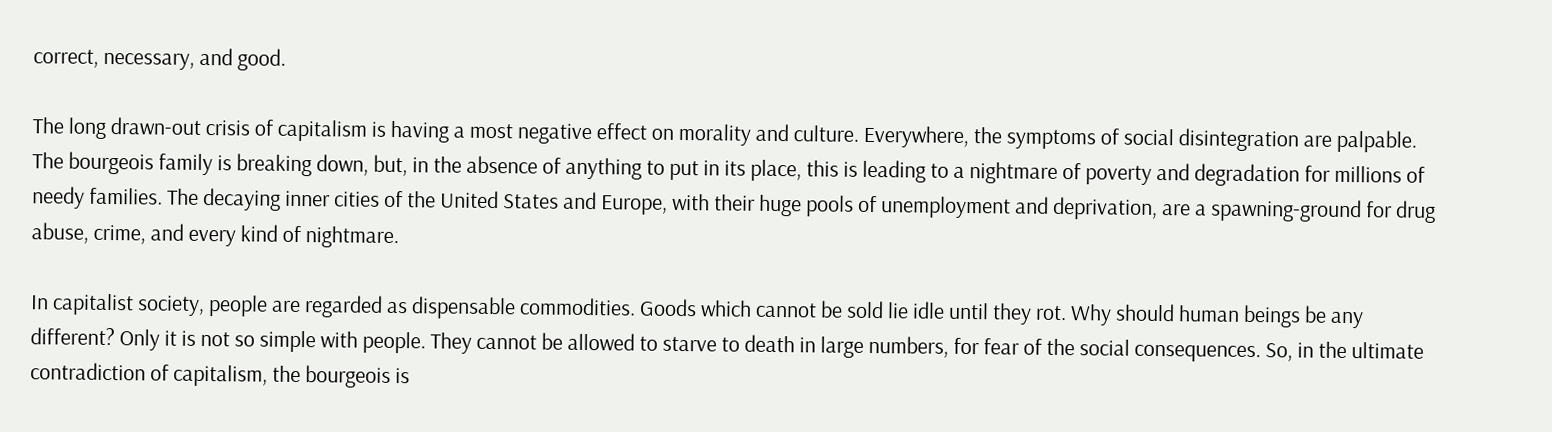correct, necessary, and good.

The long drawn-out crisis of capitalism is having a most negative effect on morality and culture. Everywhere, the symptoms of social disintegration are palpable. The bourgeois family is breaking down, but, in the absence of anything to put in its place, this is leading to a nightmare of poverty and degradation for millions of needy families. The decaying inner cities of the United States and Europe, with their huge pools of unemployment and deprivation, are a spawning-ground for drug abuse, crime, and every kind of nightmare.

In capitalist society, people are regarded as dispensable commodities. Goods which cannot be sold lie idle until they rot. Why should human beings be any different? Only it is not so simple with people. They cannot be allowed to starve to death in large numbers, for fear of the social consequences. So, in the ultimate contradiction of capitalism, the bourgeois is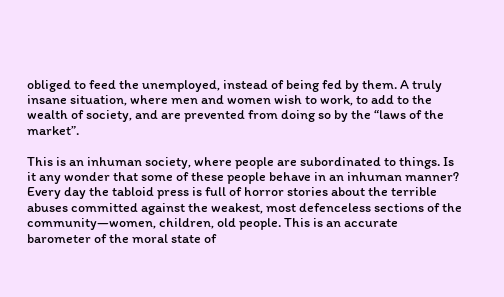obliged to feed the unemployed, instead of being fed by them. A truly insane situation, where men and women wish to work, to add to the wealth of society, and are prevented from doing so by the “laws of the market”.

This is an inhuman society, where people are subordinated to things. Is it any wonder that some of these people behave in an inhuman manner? Every day the tabloid press is full of horror stories about the terrible abuses committed against the weakest, most defenceless sections of the community—women, children, old people. This is an accurate barometer of the moral state of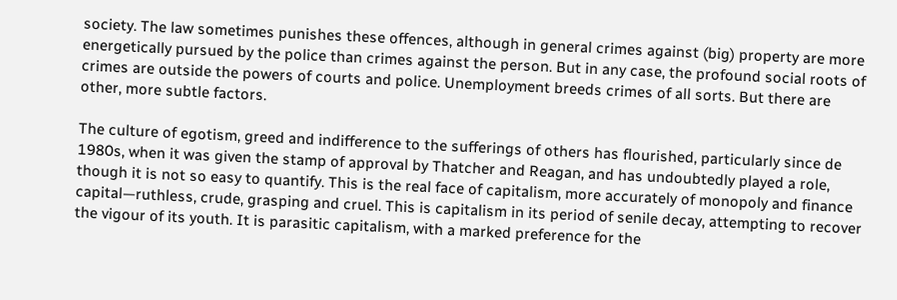society. The law sometimes punishes these offences, although in general crimes against (big) property are more energetically pursued by the police than crimes against the person. But in any case, the profound social roots of crimes are outside the powers of courts and police. Unemployment breeds crimes of all sorts. But there are other, more subtle factors.

The culture of egotism, greed and indifference to the sufferings of others has flourished, particularly since de 1980s, when it was given the stamp of approval by Thatcher and Reagan, and has undoubtedly played a role, though it is not so easy to quantify. This is the real face of capitalism, more accurately of monopoly and finance capital—ruthless, crude, grasping and cruel. This is capitalism in its period of senile decay, attempting to recover the vigour of its youth. It is parasitic capitalism, with a marked preference for the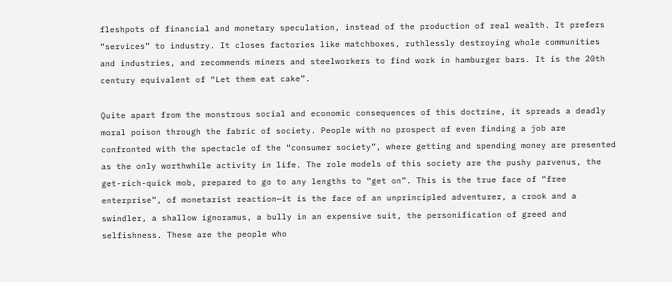fleshpots of financial and monetary speculation, instead of the production of real wealth. It prefers “services” to industry. It closes factories like matchboxes, ruthlessly destroying whole communities and industries, and recommends miners and steelworkers to find work in hamburger bars. It is the 20th century equivalent of “Let them eat cake”.

Quite apart from the monstrous social and economic consequences of this doctrine, it spreads a deadly moral poison through the fabric of society. People with no prospect of even finding a job are confronted with the spectacle of the “consumer society”, where getting and spending money are presented as the only worthwhile activity in life. The role models of this society are the pushy parvenus, the get-rich-quick mob, prepared to go to any lengths to “get on”. This is the true face of “free enterprise”, of monetarist reaction—it is the face of an unprincipled adventurer, a crook and a swindler, a shallow ignoramus, a bully in an expensive suit, the personification of greed and selfishness. These are the people who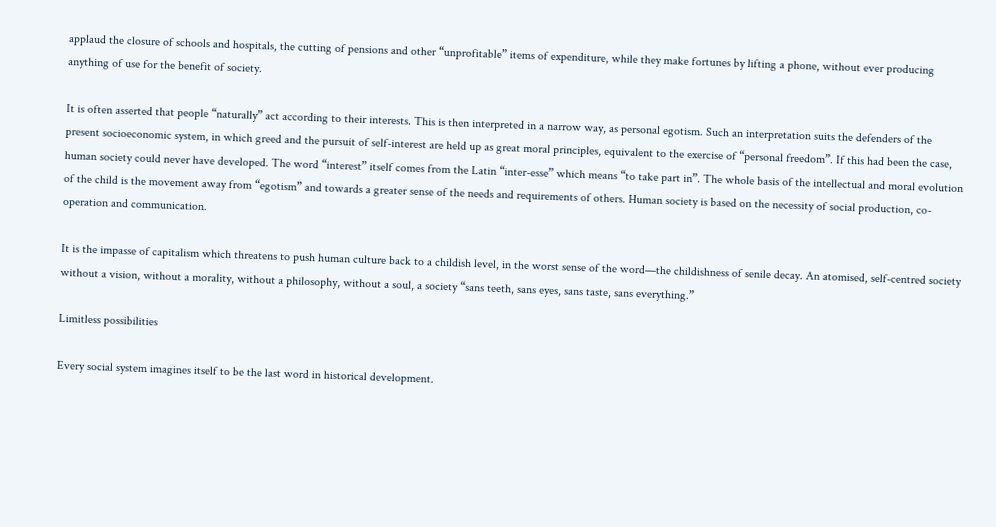applaud the closure of schools and hospitals, the cutting of pensions and other “unprofitable” items of expenditure, while they make fortunes by lifting a phone, without ever producing anything of use for the benefit of society.

It is often asserted that people “naturally” act according to their interests. This is then interpreted in a narrow way, as personal egotism. Such an interpretation suits the defenders of the present socioeconomic system, in which greed and the pursuit of self-interest are held up as great moral principles, equivalent to the exercise of “personal freedom”. If this had been the case, human society could never have developed. The word “interest” itself comes from the Latin “inter-esse” which means “to take part in”. The whole basis of the intellectual and moral evolution of the child is the movement away from “egotism” and towards a greater sense of the needs and requirements of others. Human society is based on the necessity of social production, co-operation and communication.

It is the impasse of capitalism which threatens to push human culture back to a childish level, in the worst sense of the word—the childishness of senile decay. An atomised, self-centred society without a vision, without a morality, without a philosophy, without a soul, a society “sans teeth, sans eyes, sans taste, sans everything.”

Limitless possibilities

Every social system imagines itself to be the last word in historical development.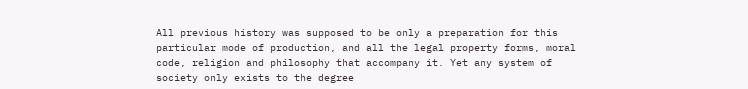All previous history was supposed to be only a preparation for this particular mode of production, and all the legal property forms, moral code, religion and philosophy that accompany it. Yet any system of society only exists to the degree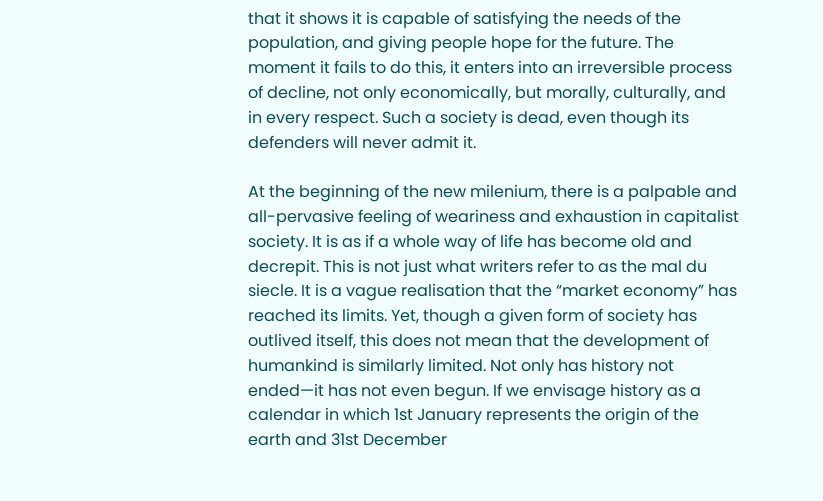that it shows it is capable of satisfying the needs of the population, and giving people hope for the future. The moment it fails to do this, it enters into an irreversible process of decline, not only economically, but morally, culturally, and in every respect. Such a society is dead, even though its defenders will never admit it.

At the beginning of the new milenium, there is a palpable and all-pervasive feeling of weariness and exhaustion in capitalist society. It is as if a whole way of life has become old and decrepit. This is not just what writers refer to as the mal du siecle. It is a vague realisation that the “market economy” has reached its limits. Yet, though a given form of society has outlived itself, this does not mean that the development of humankind is similarly limited. Not only has history not ended—it has not even begun. If we envisage history as a calendar in which 1st January represents the origin of the earth and 31st December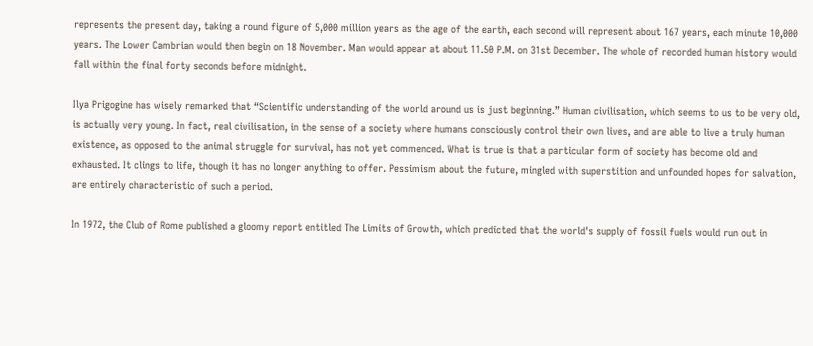represents the present day, taking a round figure of 5,000 million years as the age of the earth, each second will represent about 167 years, each minute 10,000 years. The Lower Cambrian would then begin on 18 November. Man would appear at about 11.50 P.M. on 31st December. The whole of recorded human history would fall within the final forty seconds before midnight.

Ilya Prigogine has wisely remarked that “Scientific understanding of the world around us is just beginning.” Human civilisation, which seems to us to be very old, is actually very young. In fact, real civilisation, in the sense of a society where humans consciously control their own lives, and are able to live a truly human existence, as opposed to the animal struggle for survival, has not yet commenced. What is true is that a particular form of society has become old and exhausted. It clings to life, though it has no longer anything to offer. Pessimism about the future, mingled with superstition and unfounded hopes for salvation, are entirely characteristic of such a period.

In 1972, the Club of Rome published a gloomy report entitled The Limits of Growth, which predicted that the world's supply of fossil fuels would run out in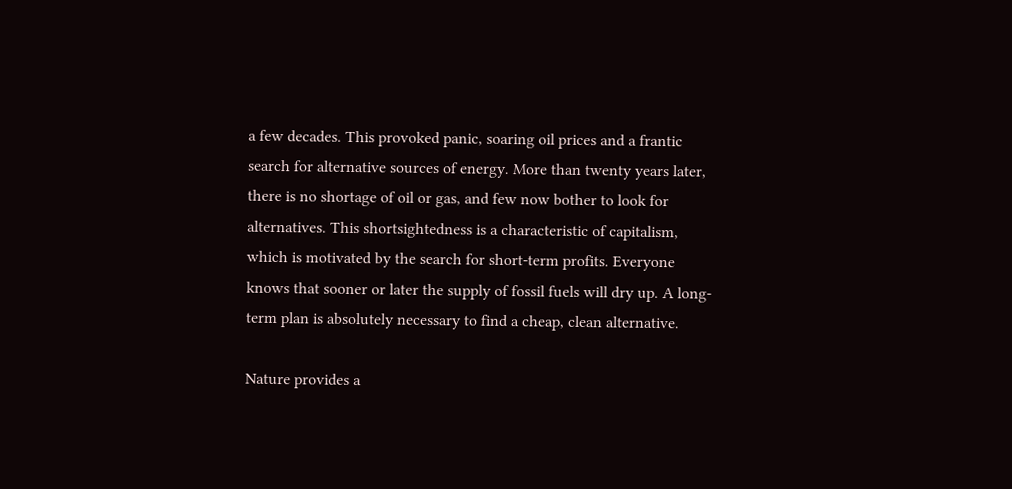a few decades. This provoked panic, soaring oil prices and a frantic search for alternative sources of energy. More than twenty years later, there is no shortage of oil or gas, and few now bother to look for alternatives. This shortsightedness is a characteristic of capitalism, which is motivated by the search for short-term profits. Everyone knows that sooner or later the supply of fossil fuels will dry up. A long-term plan is absolutely necessary to find a cheap, clean alternative.

Nature provides a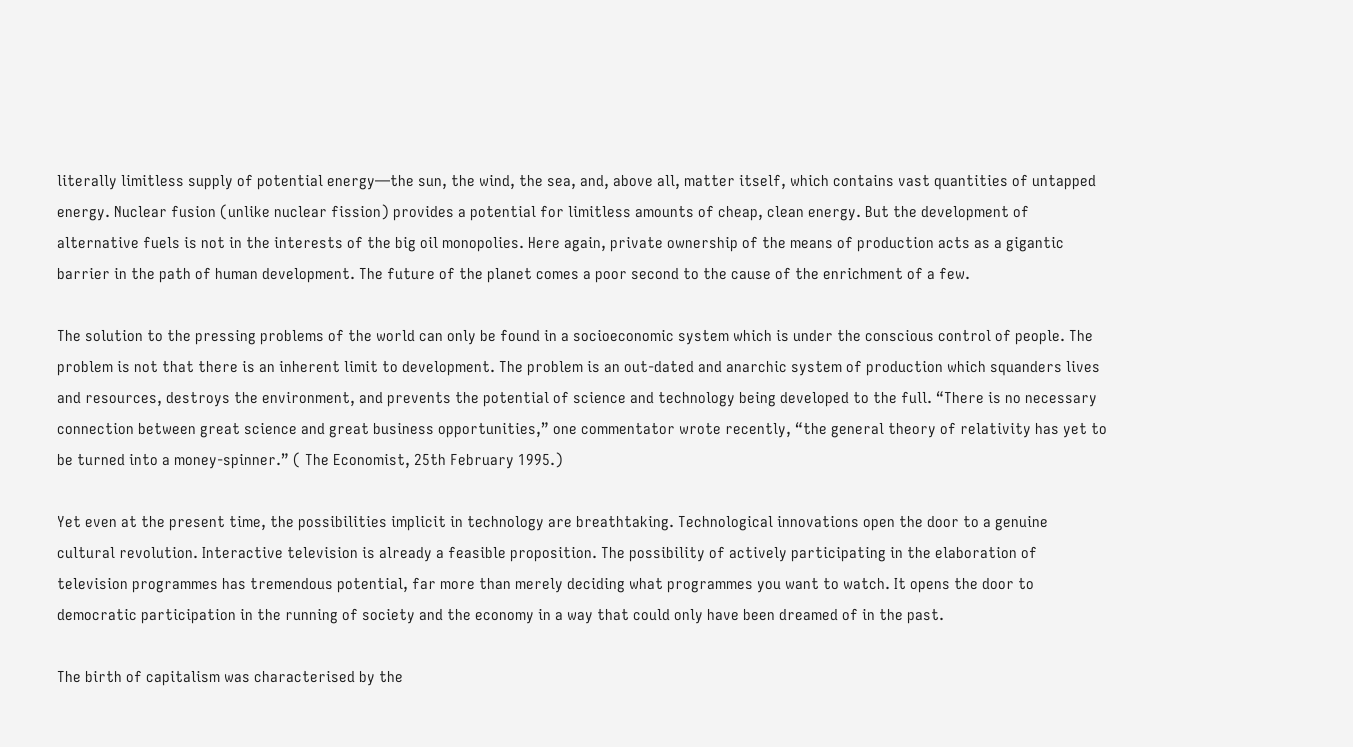literally limitless supply of potential energy—the sun, the wind, the sea, and, above all, matter itself, which contains vast quantities of untapped energy. Nuclear fusion (unlike nuclear fission) provides a potential for limitless amounts of cheap, clean energy. But the development of alternative fuels is not in the interests of the big oil monopolies. Here again, private ownership of the means of production acts as a gigantic barrier in the path of human development. The future of the planet comes a poor second to the cause of the enrichment of a few.

The solution to the pressing problems of the world can only be found in a socioeconomic system which is under the conscious control of people. The problem is not that there is an inherent limit to development. The problem is an out-dated and anarchic system of production which squanders lives and resources, destroys the environment, and prevents the potential of science and technology being developed to the full. “There is no necessary connection between great science and great business opportunities,” one commentator wrote recently, “the general theory of relativity has yet to be turned into a money-spinner.” ( The Economist, 25th February 1995.)

Yet even at the present time, the possibilities implicit in technology are breathtaking. Technological innovations open the door to a genuine cultural revolution. Interactive television is already a feasible proposition. The possibility of actively participating in the elaboration of television programmes has tremendous potential, far more than merely deciding what programmes you want to watch. It opens the door to democratic participation in the running of society and the economy in a way that could only have been dreamed of in the past.

The birth of capitalism was characterised by the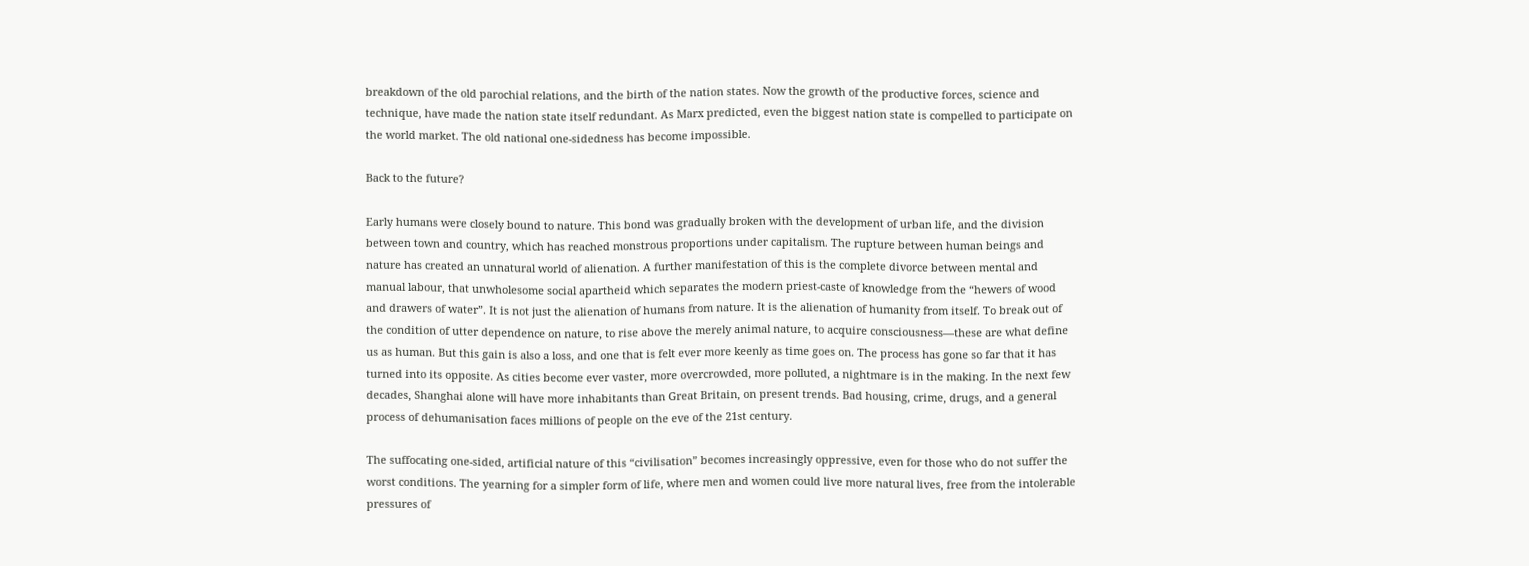breakdown of the old parochial relations, and the birth of the nation states. Now the growth of the productive forces, science and technique, have made the nation state itself redundant. As Marx predicted, even the biggest nation state is compelled to participate on the world market. The old national one-sidedness has become impossible.

Back to the future?

Early humans were closely bound to nature. This bond was gradually broken with the development of urban life, and the division between town and country, which has reached monstrous proportions under capitalism. The rupture between human beings and nature has created an unnatural world of alienation. A further manifestation of this is the complete divorce between mental and manual labour, that unwholesome social apartheid which separates the modern priest-caste of knowledge from the “hewers of wood and drawers of water”. It is not just the alienation of humans from nature. It is the alienation of humanity from itself. To break out of the condition of utter dependence on nature, to rise above the merely animal nature, to acquire consciousness—these are what define us as human. But this gain is also a loss, and one that is felt ever more keenly as time goes on. The process has gone so far that it has turned into its opposite. As cities become ever vaster, more overcrowded, more polluted, a nightmare is in the making. In the next few decades, Shanghai alone will have more inhabitants than Great Britain, on present trends. Bad housing, crime, drugs, and a general process of dehumanisation faces millions of people on the eve of the 21st century.

The suffocating one-sided, artificial nature of this “civilisation” becomes increasingly oppressive, even for those who do not suffer the worst conditions. The yearning for a simpler form of life, where men and women could live more natural lives, free from the intolerable pressures of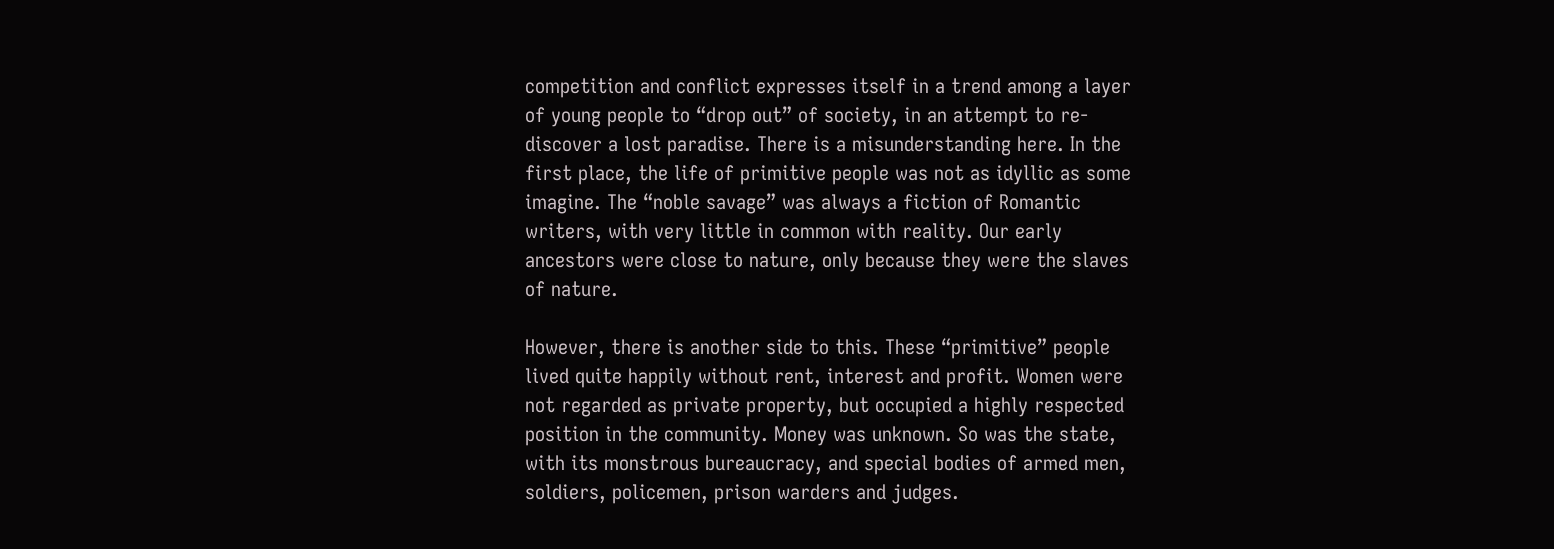competition and conflict expresses itself in a trend among a layer of young people to “drop out” of society, in an attempt to re-discover a lost paradise. There is a misunderstanding here. In the first place, the life of primitive people was not as idyllic as some imagine. The “noble savage” was always a fiction of Romantic writers, with very little in common with reality. Our early ancestors were close to nature, only because they were the slaves of nature.

However, there is another side to this. These “primitive” people lived quite happily without rent, interest and profit. Women were not regarded as private property, but occupied a highly respected position in the community. Money was unknown. So was the state, with its monstrous bureaucracy, and special bodies of armed men, soldiers, policemen, prison warders and judges.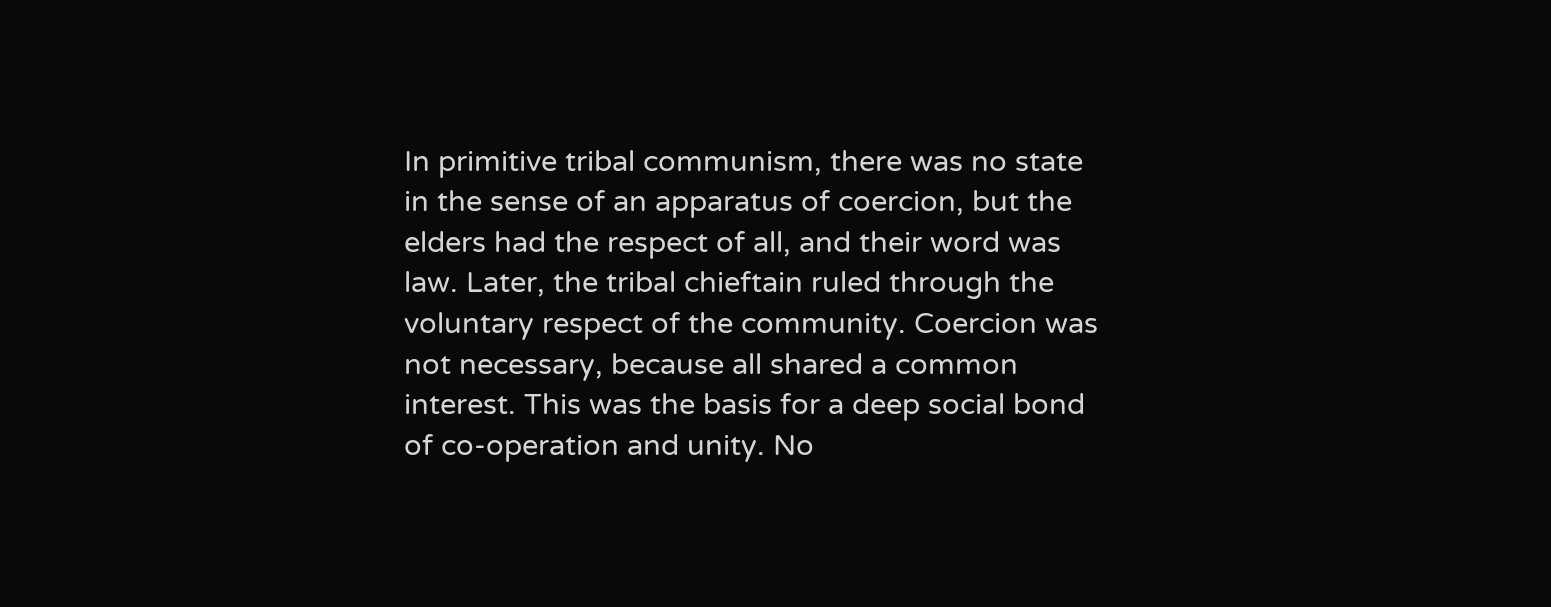In primitive tribal communism, there was no state in the sense of an apparatus of coercion, but the elders had the respect of all, and their word was law. Later, the tribal chieftain ruled through the voluntary respect of the community. Coercion was not necessary, because all shared a common interest. This was the basis for a deep social bond of co-operation and unity. No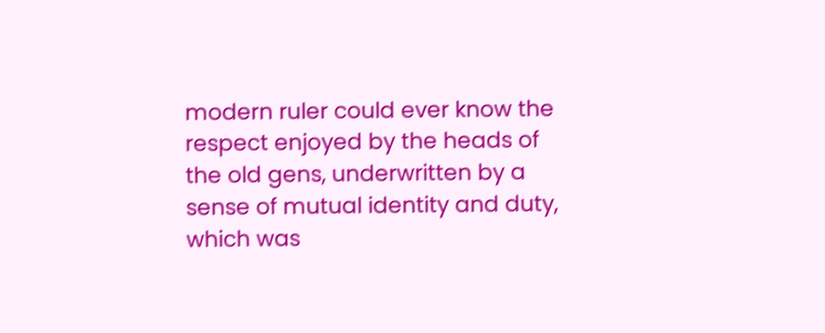modern ruler could ever know the respect enjoyed by the heads of the old gens, underwritten by a sense of mutual identity and duty, which was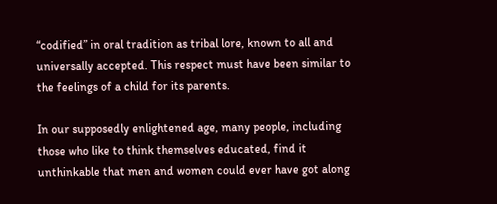“codified” in oral tradition as tribal lore, known to all and universally accepted. This respect must have been similar to the feelings of a child for its parents.

In our supposedly enlightened age, many people, including those who like to think themselves educated, find it unthinkable that men and women could ever have got along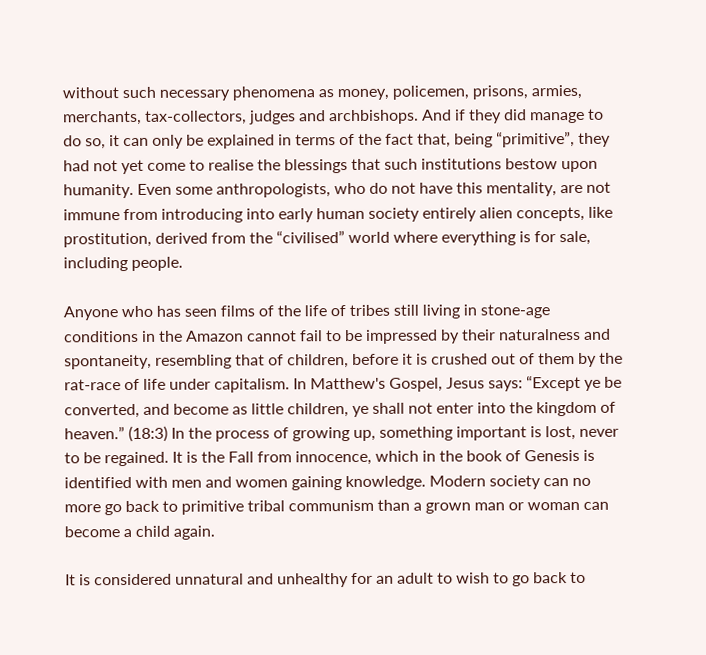without such necessary phenomena as money, policemen, prisons, armies, merchants, tax-collectors, judges and archbishops. And if they did manage to do so, it can only be explained in terms of the fact that, being “primitive”, they had not yet come to realise the blessings that such institutions bestow upon humanity. Even some anthropologists, who do not have this mentality, are not immune from introducing into early human society entirely alien concepts, like prostitution, derived from the “civilised” world where everything is for sale, including people.

Anyone who has seen films of the life of tribes still living in stone-age conditions in the Amazon cannot fail to be impressed by their naturalness and spontaneity, resembling that of children, before it is crushed out of them by the rat-race of life under capitalism. In Matthew's Gospel, Jesus says: “Except ye be converted, and become as little children, ye shall not enter into the kingdom of heaven.” (18:3) In the process of growing up, something important is lost, never to be regained. It is the Fall from innocence, which in the book of Genesis is identified with men and women gaining knowledge. Modern society can no more go back to primitive tribal communism than a grown man or woman can become a child again.

It is considered unnatural and unhealthy for an adult to wish to go back to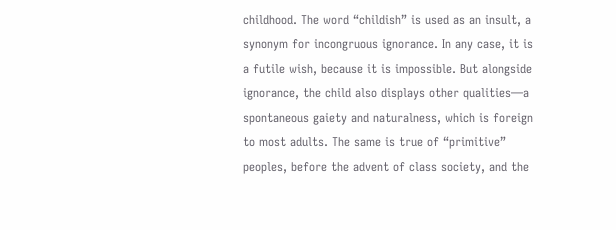childhood. The word “childish” is used as an insult, a synonym for incongruous ignorance. In any case, it is a futile wish, because it is impossible. But alongside ignorance, the child also displays other qualities—a spontaneous gaiety and naturalness, which is foreign to most adults. The same is true of “primitive” peoples, before the advent of class society, and the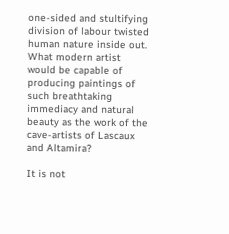one-sided and stultifying division of labour twisted human nature inside out. What modern artist would be capable of producing paintings of such breathtaking immediacy and natural beauty as the work of the cave-artists of Lascaux and Altamira?

It is not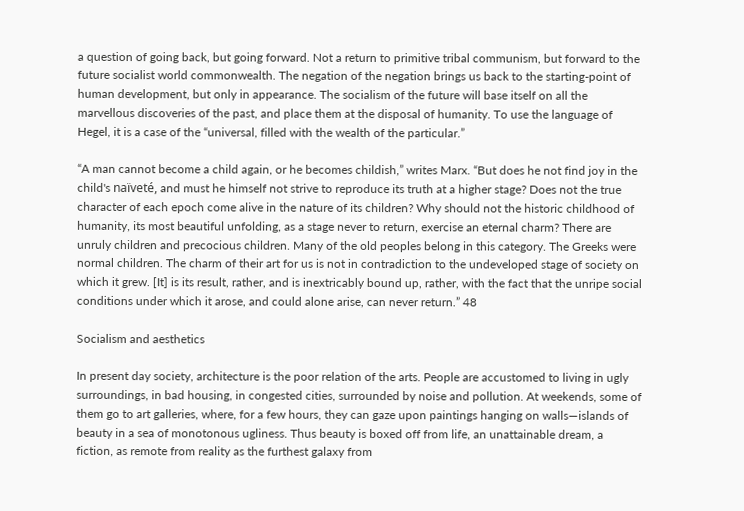a question of going back, but going forward. Not a return to primitive tribal communism, but forward to the future socialist world commonwealth. The negation of the negation brings us back to the starting-point of human development, but only in appearance. The socialism of the future will base itself on all the marvellous discoveries of the past, and place them at the disposal of humanity. To use the language of Hegel, it is a case of the “universal, filled with the wealth of the particular.”

“A man cannot become a child again, or he becomes childish,” writes Marx. “But does he not find joy in the child's naïveté, and must he himself not strive to reproduce its truth at a higher stage? Does not the true character of each epoch come alive in the nature of its children? Why should not the historic childhood of humanity, its most beautiful unfolding, as a stage never to return, exercise an eternal charm? There are unruly children and precocious children. Many of the old peoples belong in this category. The Greeks were normal children. The charm of their art for us is not in contradiction to the undeveloped stage of society on which it grew. [It] is its result, rather, and is inextricably bound up, rather, with the fact that the unripe social conditions under which it arose, and could alone arise, can never return.” 48

Socialism and aesthetics

In present day society, architecture is the poor relation of the arts. People are accustomed to living in ugly surroundings, in bad housing, in congested cities, surrounded by noise and pollution. At weekends, some of them go to art galleries, where, for a few hours, they can gaze upon paintings hanging on walls—islands of beauty in a sea of monotonous ugliness. Thus beauty is boxed off from life, an unattainable dream, a fiction, as remote from reality as the furthest galaxy from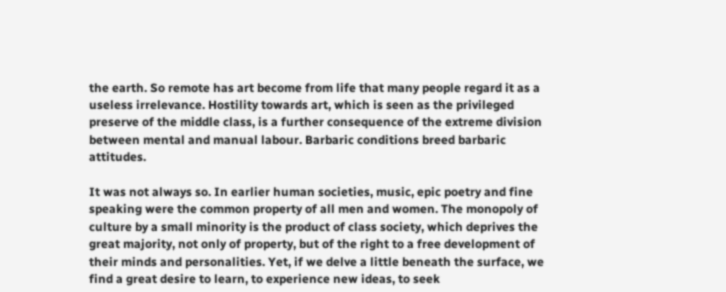the earth. So remote has art become from life that many people regard it as a useless irrelevance. Hostility towards art, which is seen as the privileged preserve of the middle class, is a further consequence of the extreme division between mental and manual labour. Barbaric conditions breed barbaric attitudes.

It was not always so. In earlier human societies, music, epic poetry and fine speaking were the common property of all men and women. The monopoly of culture by a small minority is the product of class society, which deprives the great majority, not only of property, but of the right to a free development of their minds and personalities. Yet, if we delve a little beneath the surface, we find a great desire to learn, to experience new ideas, to seek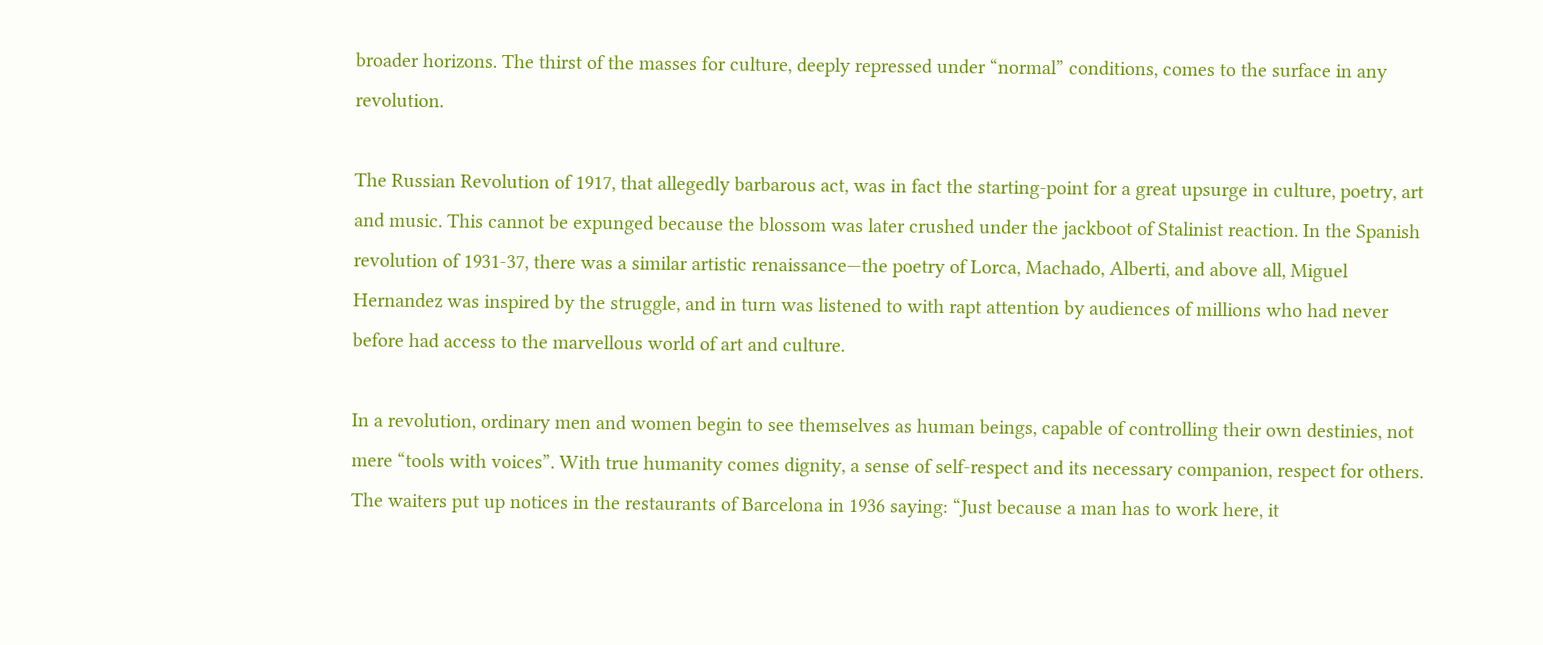broader horizons. The thirst of the masses for culture, deeply repressed under “normal” conditions, comes to the surface in any revolution.

The Russian Revolution of 1917, that allegedly barbarous act, was in fact the starting-point for a great upsurge in culture, poetry, art and music. This cannot be expunged because the blossom was later crushed under the jackboot of Stalinist reaction. In the Spanish revolution of 1931-37, there was a similar artistic renaissance—the poetry of Lorca, Machado, Alberti, and above all, Miguel Hernandez was inspired by the struggle, and in turn was listened to with rapt attention by audiences of millions who had never before had access to the marvellous world of art and culture.

In a revolution, ordinary men and women begin to see themselves as human beings, capable of controlling their own destinies, not mere “tools with voices”. With true humanity comes dignity, a sense of self-respect and its necessary companion, respect for others. The waiters put up notices in the restaurants of Barcelona in 1936 saying: “Just because a man has to work here, it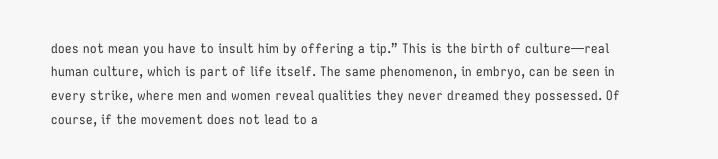does not mean you have to insult him by offering a tip.” This is the birth of culture—real human culture, which is part of life itself. The same phenomenon, in embryo, can be seen in every strike, where men and women reveal qualities they never dreamed they possessed. Of course, if the movement does not lead to a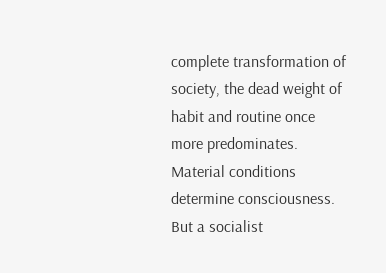complete transformation of society, the dead weight of habit and routine once more predominates. Material conditions determine consciousness. But a socialist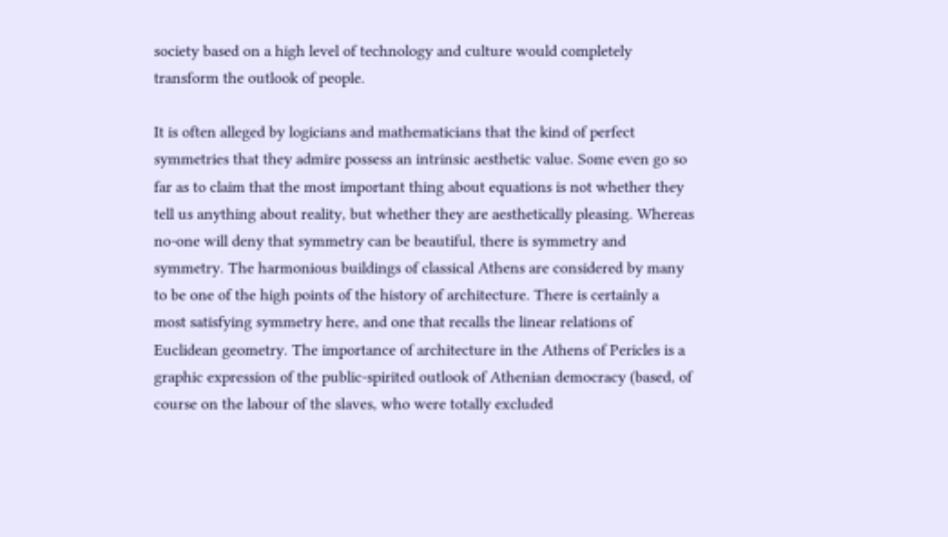society based on a high level of technology and culture would completely transform the outlook of people.

It is often alleged by logicians and mathematicians that the kind of perfect symmetries that they admire possess an intrinsic aesthetic value. Some even go so far as to claim that the most important thing about equations is not whether they tell us anything about reality, but whether they are aesthetically pleasing. Whereas no-one will deny that symmetry can be beautiful, there is symmetry and symmetry. The harmonious buildings of classical Athens are considered by many to be one of the high points of the history of architecture. There is certainly a most satisfying symmetry here, and one that recalls the linear relations of Euclidean geometry. The importance of architecture in the Athens of Pericles is a graphic expression of the public-spirited outlook of Athenian democracy (based, of course on the labour of the slaves, who were totally excluded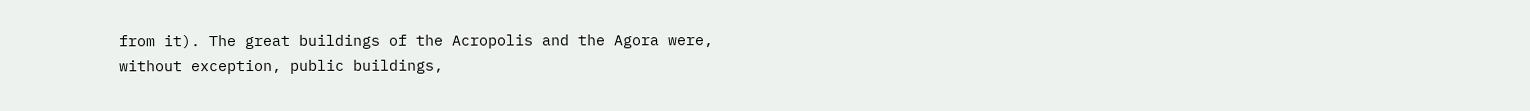from it). The great buildings of the Acropolis and the Agora were, without exception, public buildings,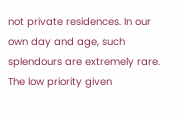not private residences. In our own day and age, such splendours are extremely rare. The low priority given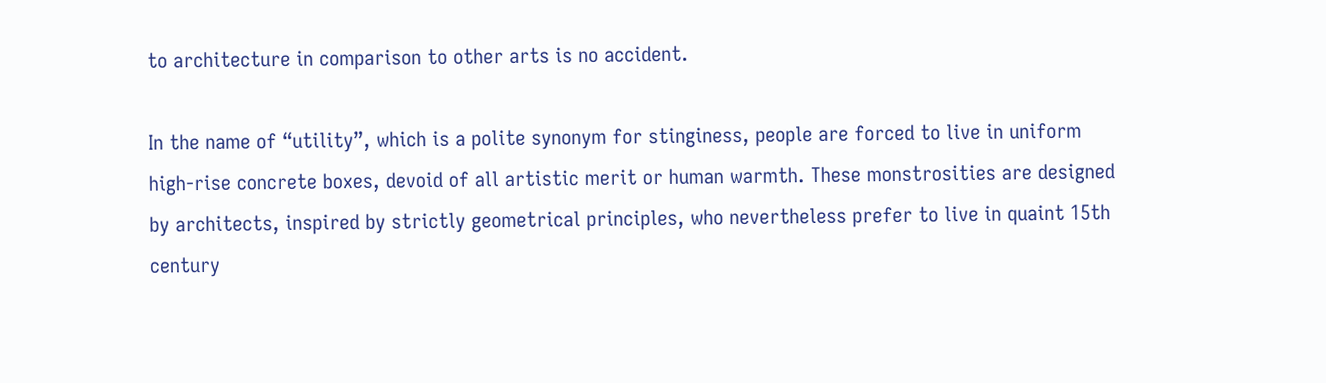to architecture in comparison to other arts is no accident.

In the name of “utility”, which is a polite synonym for stinginess, people are forced to live in uniform high-rise concrete boxes, devoid of all artistic merit or human warmth. These monstrosities are designed by architects, inspired by strictly geometrical principles, who nevertheless prefer to live in quaint 15th century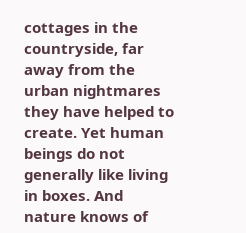cottages in the countryside, far away from the urban nightmares they have helped to create. Yet human beings do not generally like living in boxes. And nature knows of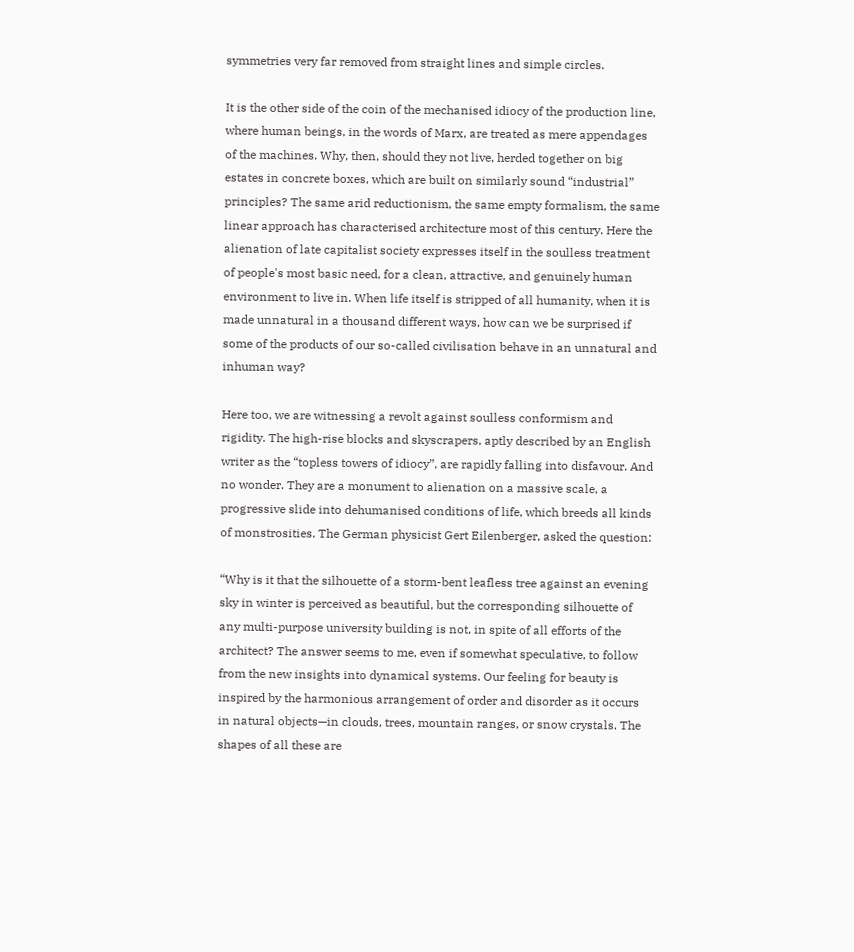symmetries very far removed from straight lines and simple circles.

It is the other side of the coin of the mechanised idiocy of the production line, where human beings, in the words of Marx, are treated as mere appendages of the machines. Why, then, should they not live, herded together on big estates in concrete boxes, which are built on similarly sound “industrial” principles? The same arid reductionism, the same empty formalism, the same linear approach has characterised architecture most of this century. Here the alienation of late capitalist society expresses itself in the soulless treatment of people's most basic need, for a clean, attractive, and genuinely human environment to live in. When life itself is stripped of all humanity, when it is made unnatural in a thousand different ways, how can we be surprised if some of the products of our so-called civilisation behave in an unnatural and inhuman way?

Here too, we are witnessing a revolt against soulless conformism and rigidity. The high-rise blocks and skyscrapers, aptly described by an English writer as the “topless towers of idiocy”, are rapidly falling into disfavour. And no wonder. They are a monument to alienation on a massive scale, a progressive slide into dehumanised conditions of life, which breeds all kinds of monstrosities. The German physicist Gert Eilenberger, asked the question:

“Why is it that the silhouette of a storm-bent leafless tree against an evening sky in winter is perceived as beautiful, but the corresponding silhouette of any multi-purpose university building is not, in spite of all efforts of the architect? The answer seems to me, even if somewhat speculative, to follow from the new insights into dynamical systems. Our feeling for beauty is inspired by the harmonious arrangement of order and disorder as it occurs in natural objects—in clouds, trees, mountain ranges, or snow crystals. The shapes of all these are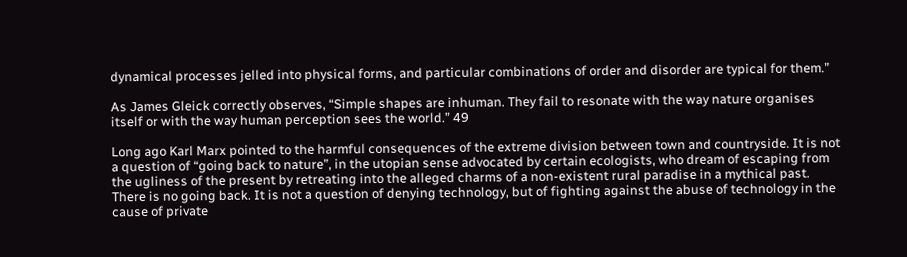dynamical processes jelled into physical forms, and particular combinations of order and disorder are typical for them.”

As James Gleick correctly observes, “Simple shapes are inhuman. They fail to resonate with the way nature organises itself or with the way human perception sees the world.” 49

Long ago Karl Marx pointed to the harmful consequences of the extreme division between town and countryside. It is not a question of “going back to nature”, in the utopian sense advocated by certain ecologists, who dream of escaping from the ugliness of the present by retreating into the alleged charms of a non-existent rural paradise in a mythical past. There is no going back. It is not a question of denying technology, but of fighting against the abuse of technology in the cause of private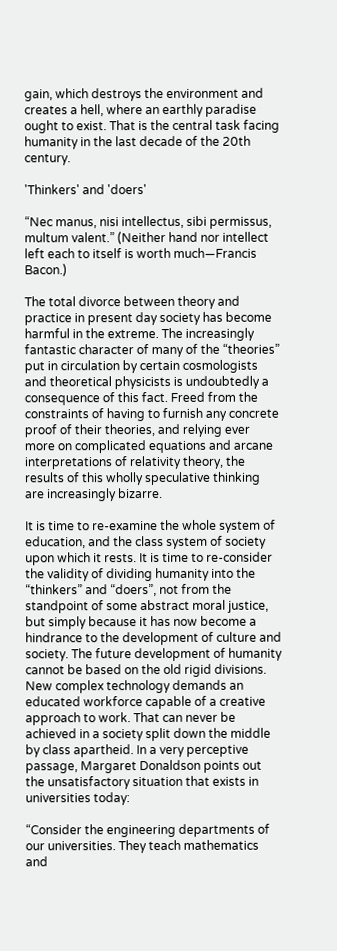gain, which destroys the environment and creates a hell, where an earthly paradise ought to exist. That is the central task facing humanity in the last decade of the 20th century.

'Thinkers' and 'doers'

“Nec manus, nisi intellectus, sibi permissus, multum valent.” (Neither hand nor intellect left each to itself is worth much—Francis Bacon.)

The total divorce between theory and practice in present day society has become harmful in the extreme. The increasingly fantastic character of many of the “theories” put in circulation by certain cosmologists and theoretical physicists is undoubtedly a consequence of this fact. Freed from the constraints of having to furnish any concrete proof of their theories, and relying ever more on complicated equations and arcane interpretations of relativity theory, the results of this wholly speculative thinking are increasingly bizarre.

It is time to re-examine the whole system of education, and the class system of society upon which it rests. It is time to re-consider the validity of dividing humanity into the “thinkers” and “doers”, not from the standpoint of some abstract moral justice, but simply because it has now become a hindrance to the development of culture and society. The future development of humanity cannot be based on the old rigid divisions. New complex technology demands an educated workforce capable of a creative approach to work. That can never be achieved in a society split down the middle by class apartheid. In a very perceptive passage, Margaret Donaldson points out the unsatisfactory situation that exists in universities today:

“Consider the engineering departments of our universities. They teach mathematics and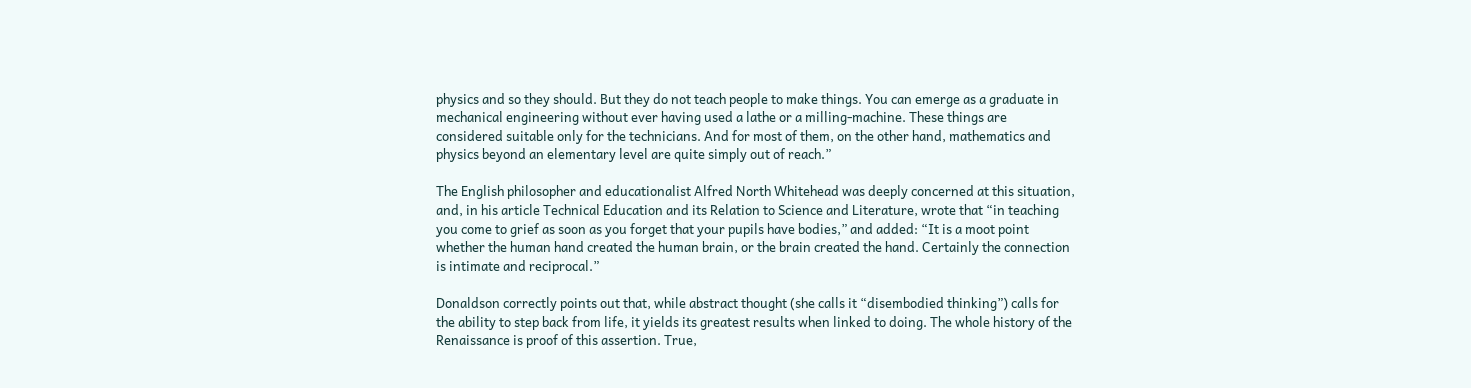physics and so they should. But they do not teach people to make things. You can emerge as a graduate in mechanical engineering without ever having used a lathe or a milling-machine. These things are considered suitable only for the technicians. And for most of them, on the other hand, mathematics and physics beyond an elementary level are quite simply out of reach.”

The English philosopher and educationalist Alfred North Whitehead was deeply concerned at this situation, and, in his article Technical Education and its Relation to Science and Literature, wrote that “in teaching you come to grief as soon as you forget that your pupils have bodies,” and added: “It is a moot point whether the human hand created the human brain, or the brain created the hand. Certainly the connection is intimate and reciprocal.”

Donaldson correctly points out that, while abstract thought (she calls it “disembodied thinking”) calls for the ability to step back from life, it yields its greatest results when linked to doing. The whole history of the Renaissance is proof of this assertion. True,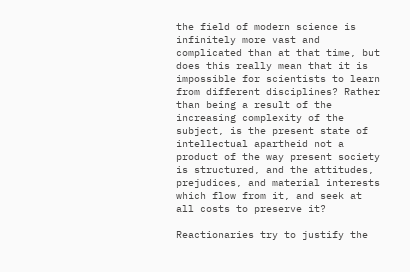the field of modern science is infinitely more vast and complicated than at that time, but does this really mean that it is impossible for scientists to learn from different disciplines? Rather than being a result of the increasing complexity of the subject, is the present state of intellectual apartheid not a product of the way present society is structured, and the attitudes, prejudices, and material interests which flow from it, and seek at all costs to preserve it?

Reactionaries try to justify the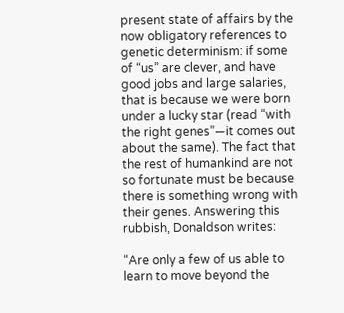present state of affairs by the now obligatory references to genetic determinism: if some of “us” are clever, and have good jobs and large salaries, that is because we were born under a lucky star (read “with the right genes”—it comes out about the same). The fact that the rest of humankind are not so fortunate must be because there is something wrong with their genes. Answering this rubbish, Donaldson writes:

“Are only a few of us able to learn to move beyond the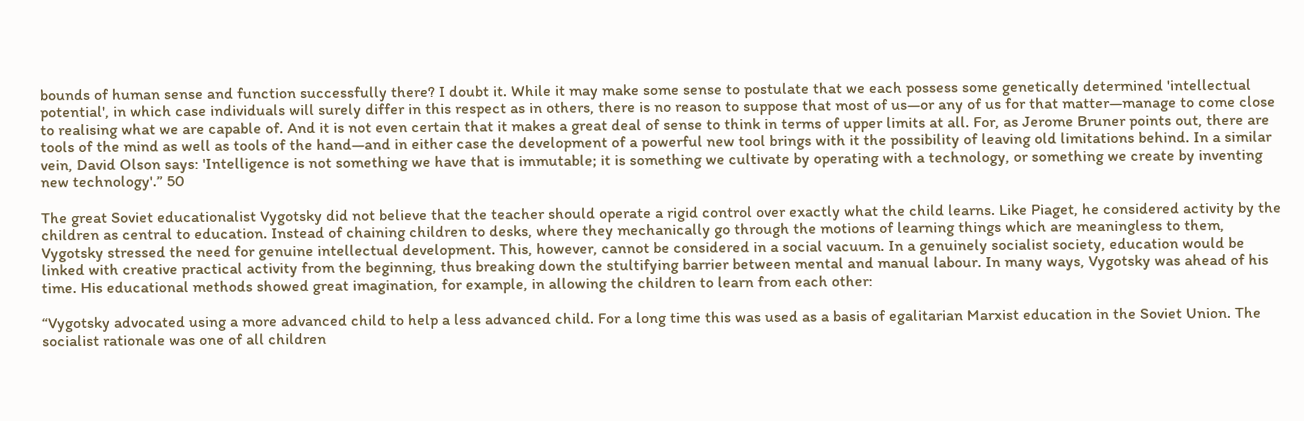bounds of human sense and function successfully there? I doubt it. While it may make some sense to postulate that we each possess some genetically determined 'intellectual potential', in which case individuals will surely differ in this respect as in others, there is no reason to suppose that most of us—or any of us for that matter—manage to come close to realising what we are capable of. And it is not even certain that it makes a great deal of sense to think in terms of upper limits at all. For, as Jerome Bruner points out, there are tools of the mind as well as tools of the hand—and in either case the development of a powerful new tool brings with it the possibility of leaving old limitations behind. In a similar vein, David Olson says: 'Intelligence is not something we have that is immutable; it is something we cultivate by operating with a technology, or something we create by inventing new technology'.” 50

The great Soviet educationalist Vygotsky did not believe that the teacher should operate a rigid control over exactly what the child learns. Like Piaget, he considered activity by the children as central to education. Instead of chaining children to desks, where they mechanically go through the motions of learning things which are meaningless to them, Vygotsky stressed the need for genuine intellectual development. This, however, cannot be considered in a social vacuum. In a genuinely socialist society, education would be linked with creative practical activity from the beginning, thus breaking down the stultifying barrier between mental and manual labour. In many ways, Vygotsky was ahead of his time. His educational methods showed great imagination, for example, in allowing the children to learn from each other:

“Vygotsky advocated using a more advanced child to help a less advanced child. For a long time this was used as a basis of egalitarian Marxist education in the Soviet Union. The socialist rationale was one of all children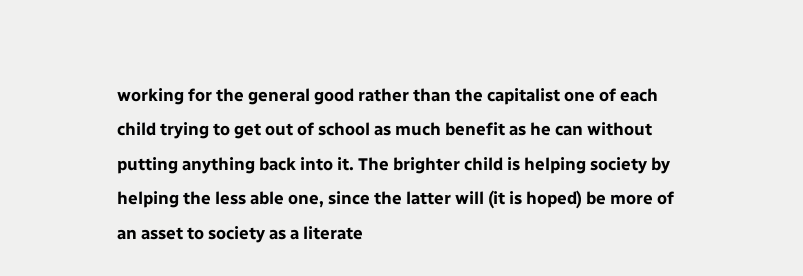working for the general good rather than the capitalist one of each child trying to get out of school as much benefit as he can without putting anything back into it. The brighter child is helping society by helping the less able one, since the latter will (it is hoped) be more of an asset to society as a literate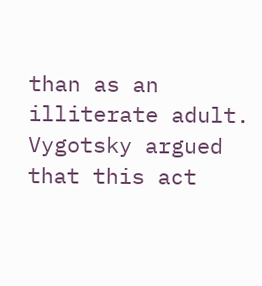than as an illiterate adult. Vygotsky argued that this act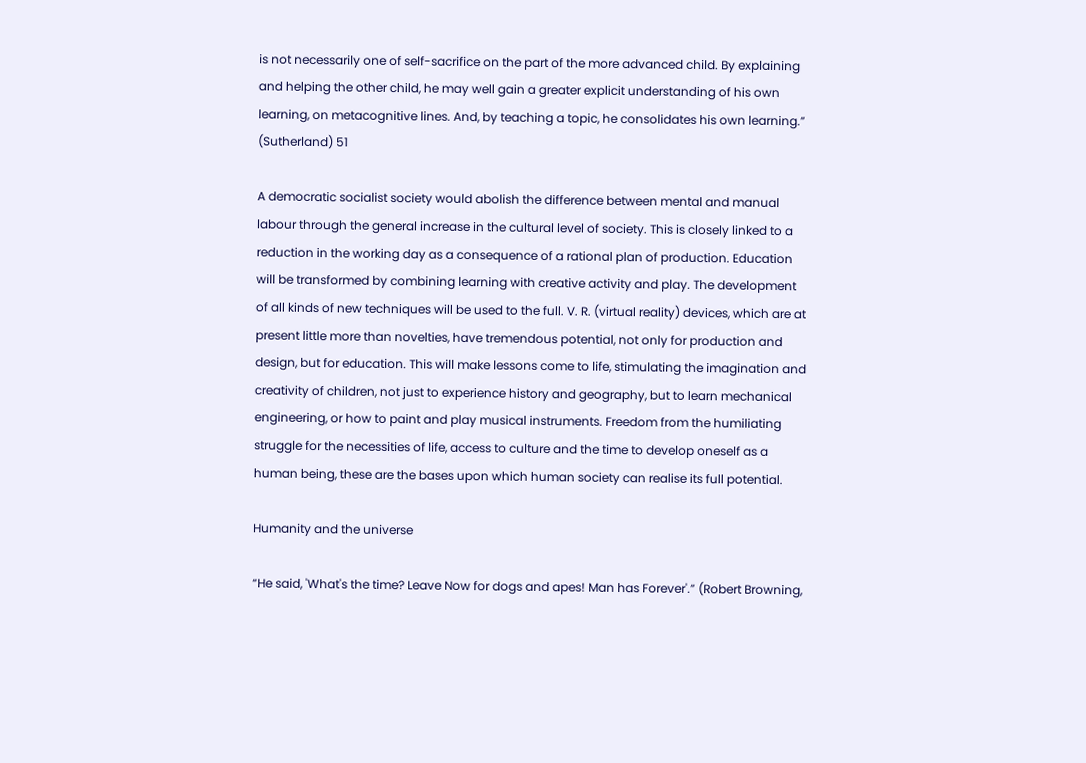is not necessarily one of self-sacrifice on the part of the more advanced child. By explaining and helping the other child, he may well gain a greater explicit understanding of his own learning, on metacognitive lines. And, by teaching a topic, he consolidates his own learning.” (Sutherland) 51

A democratic socialist society would abolish the difference between mental and manual labour through the general increase in the cultural level of society. This is closely linked to a reduction in the working day as a consequence of a rational plan of production. Education will be transformed by combining learning with creative activity and play. The development of all kinds of new techniques will be used to the full. V. R. (virtual reality) devices, which are at present little more than novelties, have tremendous potential, not only for production and design, but for education. This will make lessons come to life, stimulating the imagination and creativity of children, not just to experience history and geography, but to learn mechanical engineering, or how to paint and play musical instruments. Freedom from the humiliating struggle for the necessities of life, access to culture and the time to develop oneself as a human being, these are the bases upon which human society can realise its full potential.

Humanity and the universe

“He said, 'What's the time? Leave Now for dogs and apes! Man has Forever'.” (Robert Browning,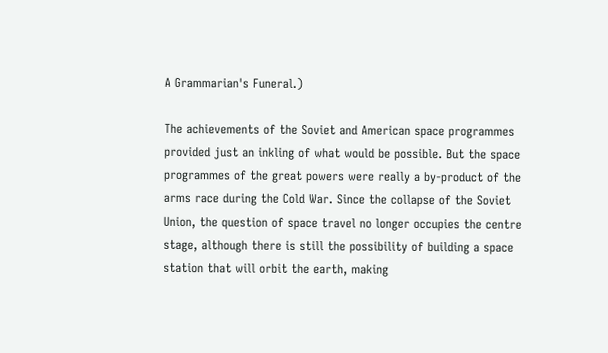A Grammarian's Funeral.)

The achievements of the Soviet and American space programmes provided just an inkling of what would be possible. But the space programmes of the great powers were really a by-product of the arms race during the Cold War. Since the collapse of the Soviet Union, the question of space travel no longer occupies the centre stage, although there is still the possibility of building a space station that will orbit the earth, making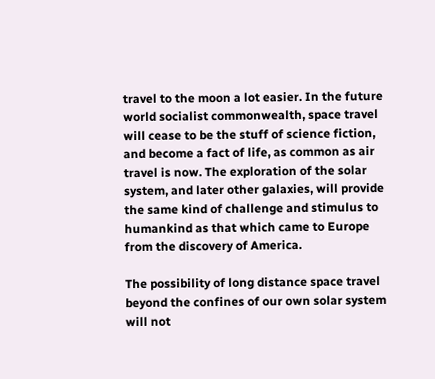travel to the moon a lot easier. In the future world socialist commonwealth, space travel will cease to be the stuff of science fiction, and become a fact of life, as common as air travel is now. The exploration of the solar system, and later other galaxies, will provide the same kind of challenge and stimulus to humankind as that which came to Europe from the discovery of America.

The possibility of long distance space travel beyond the confines of our own solar system will not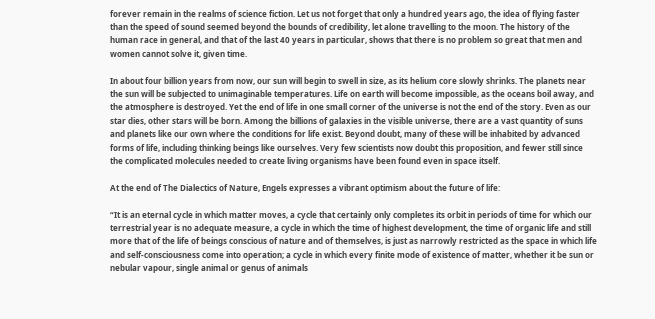forever remain in the realms of science fiction. Let us not forget that only a hundred years ago, the idea of flying faster than the speed of sound seemed beyond the bounds of credibility, let alone travelling to the moon. The history of the human race in general, and that of the last 40 years in particular, shows that there is no problem so great that men and women cannot solve it, given time.

In about four billion years from now, our sun will begin to swell in size, as its helium core slowly shrinks. The planets near the sun will be subjected to unimaginable temperatures. Life on earth will become impossible, as the oceans boil away, and the atmosphere is destroyed. Yet the end of life in one small corner of the universe is not the end of the story. Even as our star dies, other stars will be born. Among the billions of galaxies in the visible universe, there are a vast quantity of suns and planets like our own where the conditions for life exist. Beyond doubt, many of these will be inhabited by advanced forms of life, including thinking beings like ourselves. Very few scientists now doubt this proposition, and fewer still since the complicated molecules needed to create living organisms have been found even in space itself.

At the end of The Dialectics of Nature, Engels expresses a vibrant optimism about the future of life:

“It is an eternal cycle in which matter moves, a cycle that certainly only completes its orbit in periods of time for which our terrestrial year is no adequate measure, a cycle in which the time of highest development, the time of organic life and still more that of the life of beings conscious of nature and of themselves, is just as narrowly restricted as the space in which life and self-consciousness come into operation; a cycle in which every finite mode of existence of matter, whether it be sun or nebular vapour, single animal or genus of animals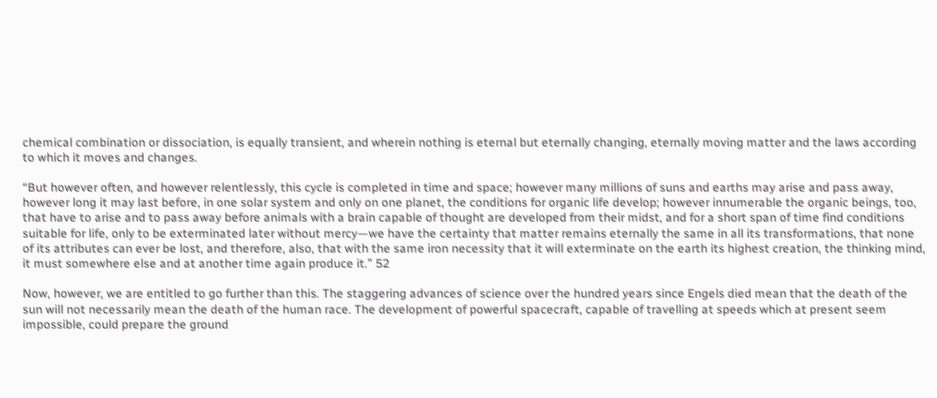chemical combination or dissociation, is equally transient, and wherein nothing is eternal but eternally changing, eternally moving matter and the laws according to which it moves and changes.

“But however often, and however relentlessly, this cycle is completed in time and space; however many millions of suns and earths may arise and pass away, however long it may last before, in one solar system and only on one planet, the conditions for organic life develop; however innumerable the organic beings, too, that have to arise and to pass away before animals with a brain capable of thought are developed from their midst, and for a short span of time find conditions suitable for life, only to be exterminated later without mercy—we have the certainty that matter remains eternally the same in all its transformations, that none of its attributes can ever be lost, and therefore, also, that with the same iron necessity that it will exterminate on the earth its highest creation, the thinking mind, it must somewhere else and at another time again produce it.” 52

Now, however, we are entitled to go further than this. The staggering advances of science over the hundred years since Engels died mean that the death of the sun will not necessarily mean the death of the human race. The development of powerful spacecraft, capable of travelling at speeds which at present seem impossible, could prepare the ground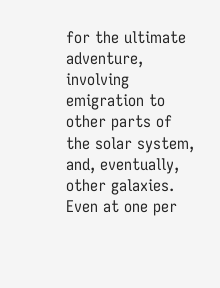for the ultimate adventure, involving emigration to other parts of the solar system, and, eventually, other galaxies. Even at one per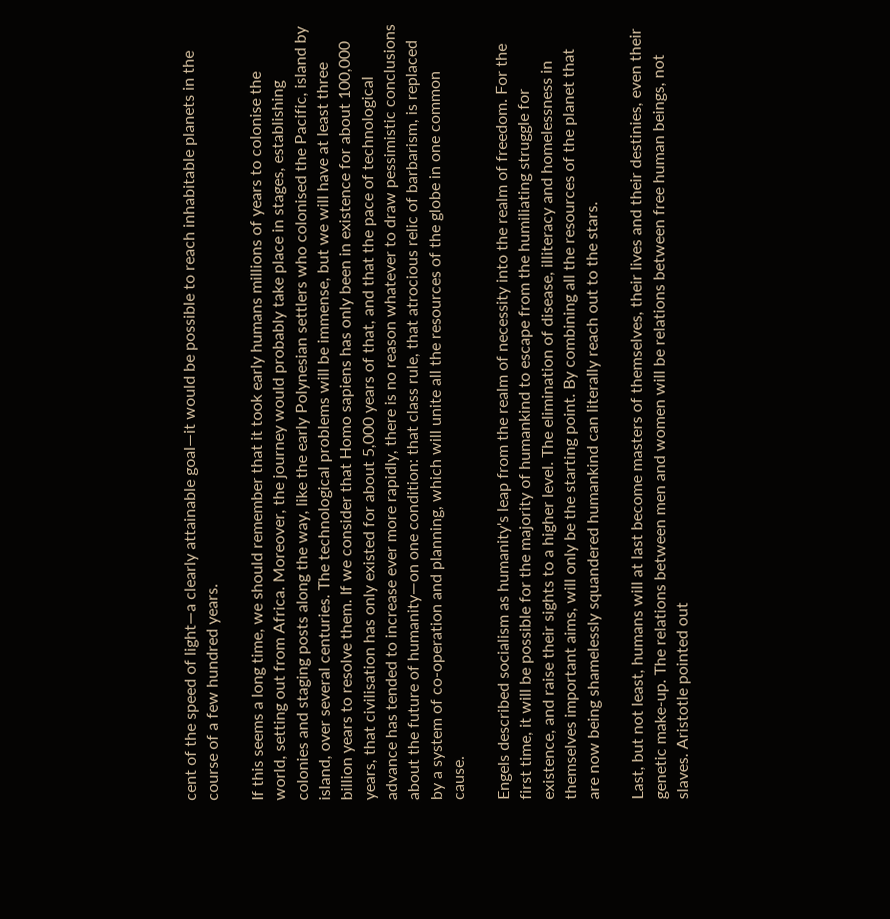cent of the speed of light—a clearly attainable goal—it would be possible to reach inhabitable planets in the course of a few hundred years.

If this seems a long time, we should remember that it took early humans millions of years to colonise the world, setting out from Africa. Moreover, the journey would probably take place in stages, establishing colonies and staging posts along the way, like the early Polynesian settlers who colonised the Pacific, island by island, over several centuries. The technological problems will be immense, but we will have at least three billion years to resolve them. If we consider that Homo sapiens has only been in existence for about 100,000 years, that civilisation has only existed for about 5,000 years of that, and that the pace of technological advance has tended to increase ever more rapidly, there is no reason whatever to draw pessimistic conclusions about the future of humanity—on one condition: that class rule, that atrocious relic of barbarism, is replaced by a system of co-operation and planning, which will unite all the resources of the globe in one common cause.

Engels described socialism as humanity's leap from the realm of necessity into the realm of freedom. For the first time, it will be possible for the majority of humankind to escape from the humiliating struggle for existence, and raise their sights to a higher level. The elimination of disease, illiteracy and homelessness in themselves important aims, will only be the starting point. By combining all the resources of the planet that are now being shamelessly squandered humankind can literally reach out to the stars.

Last, but not least, humans will at last become masters of themselves, their lives and their destinies, even their genetic make-up. The relations between men and women will be relations between free human beings, not slaves. Aristotle pointed out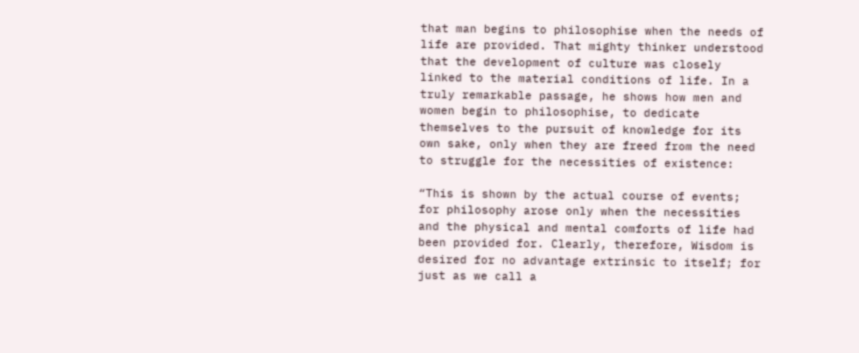that man begins to philosophise when the needs of life are provided. That mighty thinker understood that the development of culture was closely linked to the material conditions of life. In a truly remarkable passage, he shows how men and women begin to philosophise, to dedicate themselves to the pursuit of knowledge for its own sake, only when they are freed from the need to struggle for the necessities of existence:

“This is shown by the actual course of events; for philosophy arose only when the necessities and the physical and mental comforts of life had been provided for. Clearly, therefore, Wisdom is desired for no advantage extrinsic to itself; for just as we call a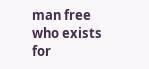man free who exists for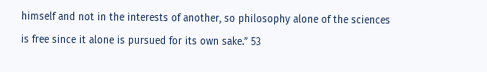himself and not in the interests of another, so philosophy alone of the sciences is free since it alone is pursued for its own sake.” 53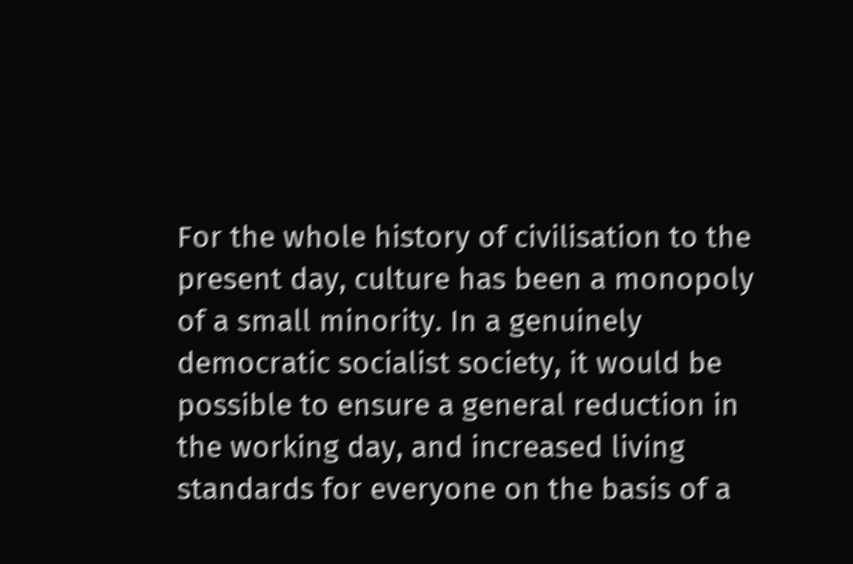For the whole history of civilisation to the present day, culture has been a monopoly of a small minority. In a genuinely democratic socialist society, it would be possible to ensure a general reduction in the working day, and increased living standards for everyone on the basis of a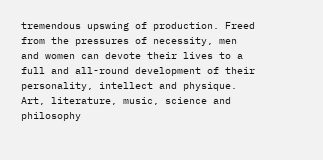tremendous upswing of production. Freed from the pressures of necessity, men and women can devote their lives to a full and all-round development of their personality, intellect and physique. Art, literature, music, science and philosophy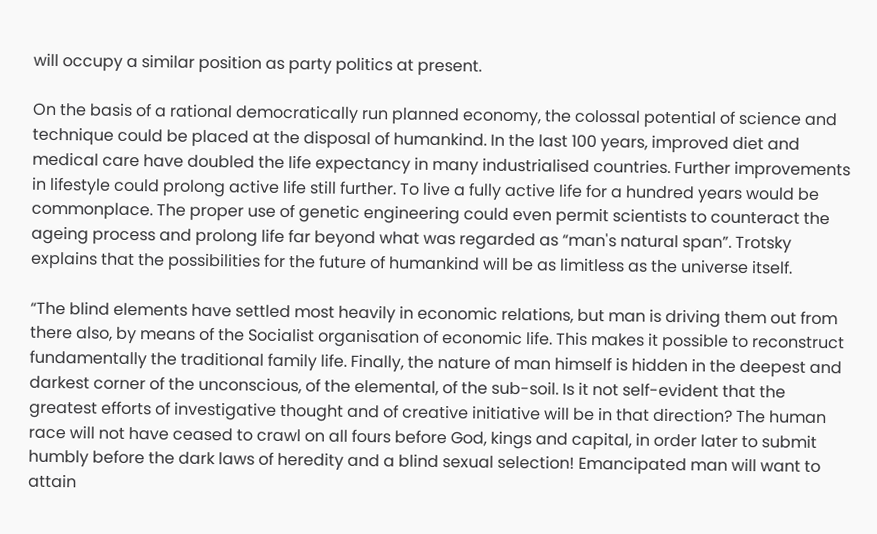will occupy a similar position as party politics at present.

On the basis of a rational democratically run planned economy, the colossal potential of science and technique could be placed at the disposal of humankind. In the last 100 years, improved diet and medical care have doubled the life expectancy in many industrialised countries. Further improvements in lifestyle could prolong active life still further. To live a fully active life for a hundred years would be commonplace. The proper use of genetic engineering could even permit scientists to counteract the ageing process and prolong life far beyond what was regarded as “man's natural span”. Trotsky explains that the possibilities for the future of humankind will be as limitless as the universe itself.

“The blind elements have settled most heavily in economic relations, but man is driving them out from there also, by means of the Socialist organisation of economic life. This makes it possible to reconstruct fundamentally the traditional family life. Finally, the nature of man himself is hidden in the deepest and darkest corner of the unconscious, of the elemental, of the sub-soil. Is it not self-evident that the greatest efforts of investigative thought and of creative initiative will be in that direction? The human race will not have ceased to crawl on all fours before God, kings and capital, in order later to submit humbly before the dark laws of heredity and a blind sexual selection! Emancipated man will want to attain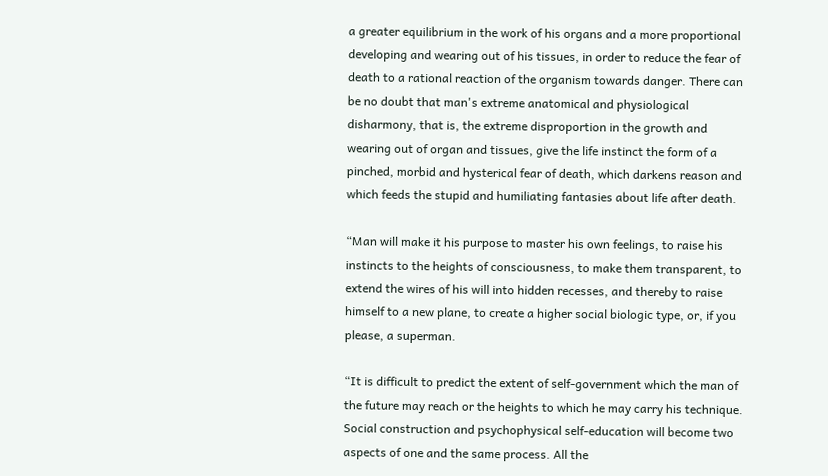a greater equilibrium in the work of his organs and a more proportional developing and wearing out of his tissues, in order to reduce the fear of death to a rational reaction of the organism towards danger. There can be no doubt that man's extreme anatomical and physiological disharmony, that is, the extreme disproportion in the growth and wearing out of organ and tissues, give the life instinct the form of a pinched, morbid and hysterical fear of death, which darkens reason and which feeds the stupid and humiliating fantasies about life after death.

“Man will make it his purpose to master his own feelings, to raise his instincts to the heights of consciousness, to make them transparent, to extend the wires of his will into hidden recesses, and thereby to raise himself to a new plane, to create a higher social biologic type, or, if you please, a superman.

“It is difficult to predict the extent of self-government which the man of the future may reach or the heights to which he may carry his technique. Social construction and psychophysical self-education will become two aspects of one and the same process. All the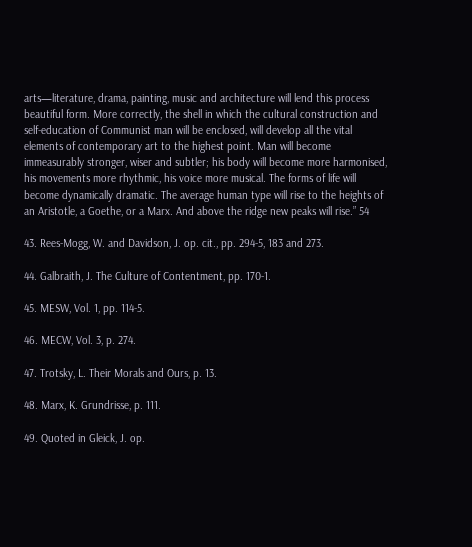arts—literature, drama, painting, music and architecture will lend this process beautiful form. More correctly, the shell in which the cultural construction and self-education of Communist man will be enclosed, will develop all the vital elements of contemporary art to the highest point. Man will become immeasurably stronger, wiser and subtler; his body will become more harmonised, his movements more rhythmic, his voice more musical. The forms of life will become dynamically dramatic. The average human type will rise to the heights of an Aristotle, a Goethe, or a Marx. And above the ridge new peaks will rise.” 54

43. Rees-Mogg, W. and Davidson, J. op. cit., pp. 294-5, 183 and 273.

44. Galbraith, J. The Culture of Contentment, pp. 170-1.

45. MESW, Vol. 1, pp. 114-5.

46. MECW, Vol. 3, p. 274.

47. Trotsky, L. Their Morals and Ours, p. 13.

48. Marx, K. Grundrisse, p. 111.

49. Quoted in Gleick, J. op.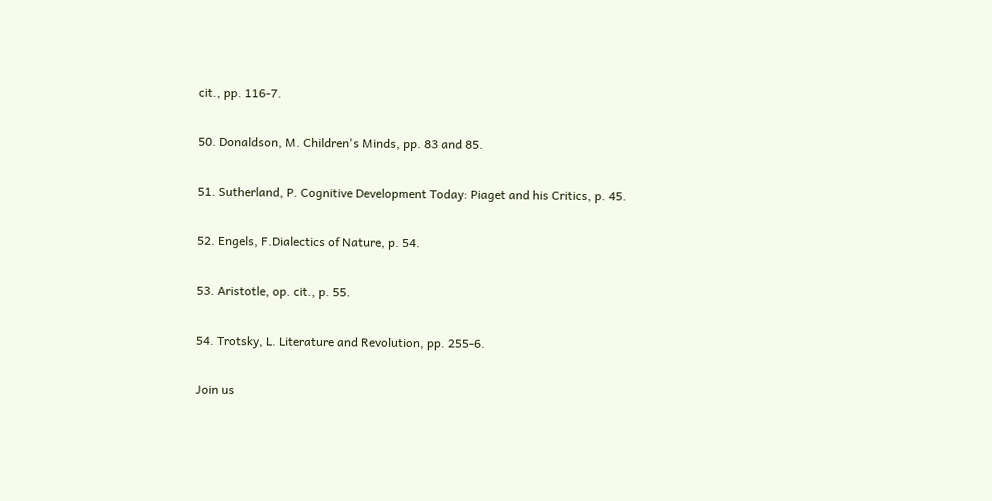cit., pp. 116-7.

50. Donaldson, M. Children's Minds, pp. 83 and 85.

51. Sutherland, P. Cognitive Development Today: Piaget and his Critics, p. 45.

52. Engels, F.Dialectics of Nature, p. 54.

53. Aristotle, op. cit., p. 55.

54. Trotsky, L. Literature and Revolution, pp. 255-6.

Join us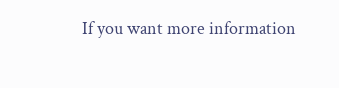If you want more information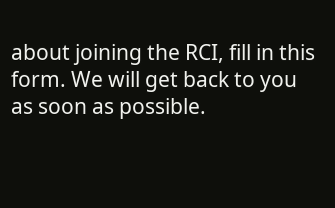about joining the RCI, fill in this form. We will get back to you as soon as possible.